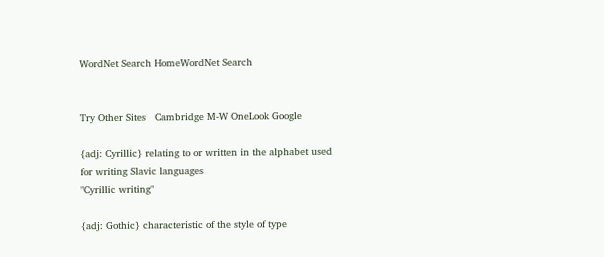WordNet Search HomeWordNet Search


Try Other Sites   Cambridge M-W OneLook Google

{adj: Cyrillic} relating to or written in the alphabet used for writing Slavic languages
"Cyrillic writing"

{adj: Gothic} characteristic of the style of type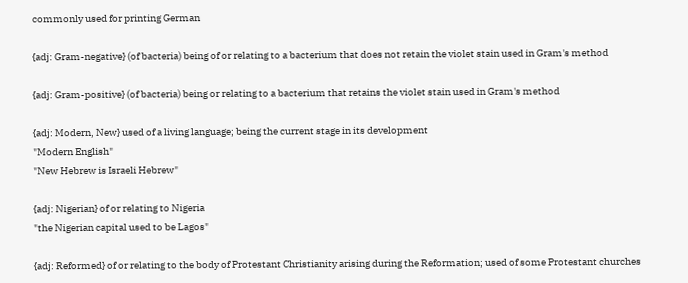commonly used for printing German

{adj: Gram-negative} (of bacteria) being of or relating to a bacterium that does not retain the violet stain used in Gram's method

{adj: Gram-positive} (of bacteria) being or relating to a bacterium that retains the violet stain used in Gram's method

{adj: Modern, New} used of a living language; being the current stage in its development
"Modern English"
"New Hebrew is Israeli Hebrew"

{adj: Nigerian} of or relating to Nigeria
"the Nigerian capital used to be Lagos"

{adj: Reformed} of or relating to the body of Protestant Christianity arising during the Reformation; used of some Protestant churches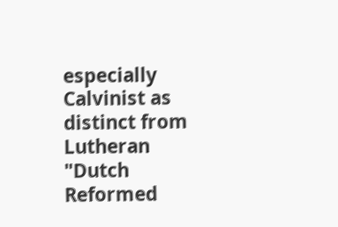especially Calvinist as distinct from Lutheran
"Dutch Reformed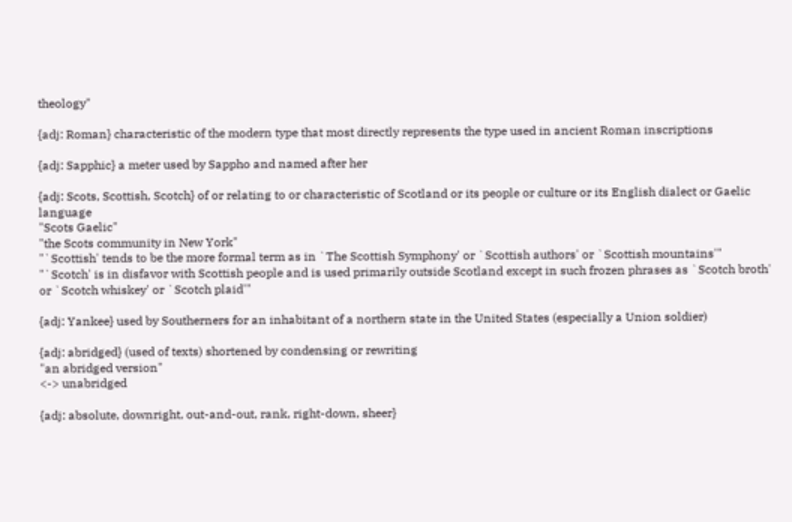theology"

{adj: Roman} characteristic of the modern type that most directly represents the type used in ancient Roman inscriptions

{adj: Sapphic} a meter used by Sappho and named after her

{adj: Scots, Scottish, Scotch} of or relating to or characteristic of Scotland or its people or culture or its English dialect or Gaelic language
"Scots Gaelic"
"the Scots community in New York"
"`Scottish' tends to be the more formal term as in `The Scottish Symphony' or `Scottish authors' or `Scottish mountains'"
"`Scotch' is in disfavor with Scottish people and is used primarily outside Scotland except in such frozen phrases as `Scotch broth' or `Scotch whiskey' or `Scotch plaid'"

{adj: Yankee} used by Southerners for an inhabitant of a northern state in the United States (especially a Union soldier)

{adj: abridged} (used of texts) shortened by condensing or rewriting
"an abridged version"
<-> unabridged

{adj: absolute, downright, out-and-out, rank, right-down, sheer}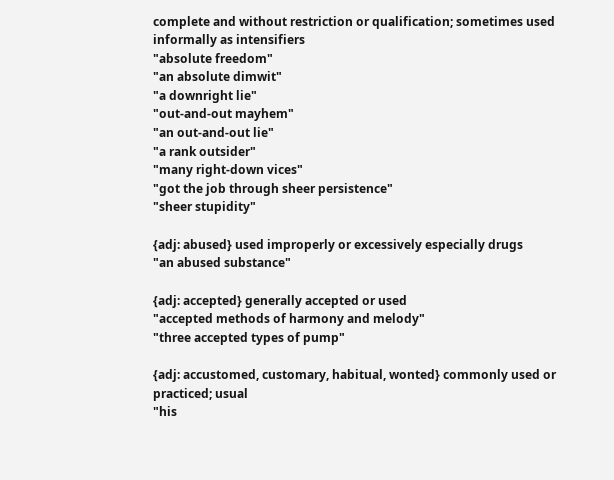complete and without restriction or qualification; sometimes used informally as intensifiers
"absolute freedom"
"an absolute dimwit"
"a downright lie"
"out-and-out mayhem"
"an out-and-out lie"
"a rank outsider"
"many right-down vices"
"got the job through sheer persistence"
"sheer stupidity"

{adj: abused} used improperly or excessively especially drugs
"an abused substance"

{adj: accepted} generally accepted or used
"accepted methods of harmony and melody"
"three accepted types of pump"

{adj: accustomed, customary, habitual, wonted} commonly used or practiced; usual
"his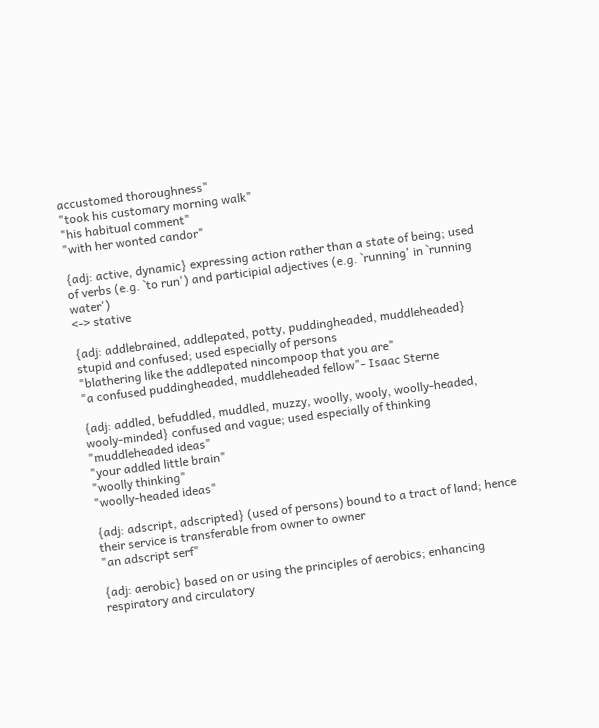accustomed thoroughness"
"took his customary morning walk"
"his habitual comment"
"with her wonted candor"

{adj: active, dynamic} expressing action rather than a state of being; used of verbs (e.g. `to run') and participial adjectives (e.g. `running' in `running water')
<-> stative

{adj: addlebrained, addlepated, potty, puddingheaded, muddleheaded} stupid and confused; used especially of persons
"blathering like the addlepated nincompoop that you are"
"a confused puddingheaded, muddleheaded fellow"- Isaac Sterne

{adj: addled, befuddled, muddled, muzzy, woolly, wooly, woolly-headed, wooly-minded} confused and vague; used especially of thinking
"muddleheaded ideas"
"your addled little brain"
"woolly thinking"
"woolly-headed ideas"

{adj: adscript, adscripted} (used of persons) bound to a tract of land; hence their service is transferable from owner to owner
"an adscript serf"

{adj: aerobic} based on or using the principles of aerobics; enhancing respiratory and circulatory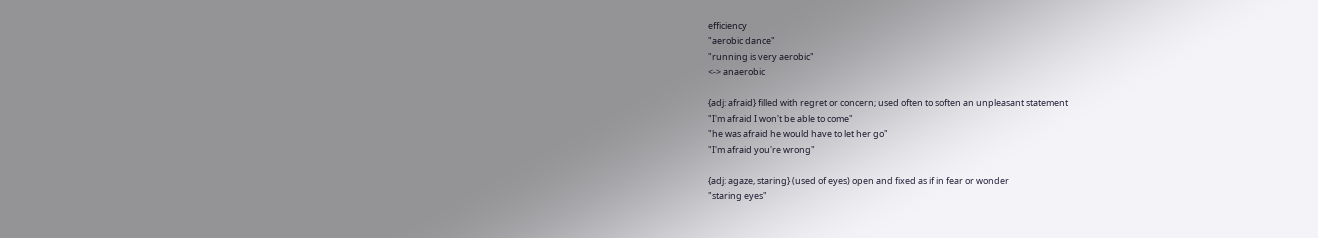efficiency
"aerobic dance"
"running is very aerobic"
<-> anaerobic

{adj: afraid} filled with regret or concern; used often to soften an unpleasant statement
"I'm afraid I won't be able to come"
"he was afraid he would have to let her go"
"I'm afraid you're wrong"

{adj: agaze, staring} (used of eyes) open and fixed as if in fear or wonder
"staring eyes"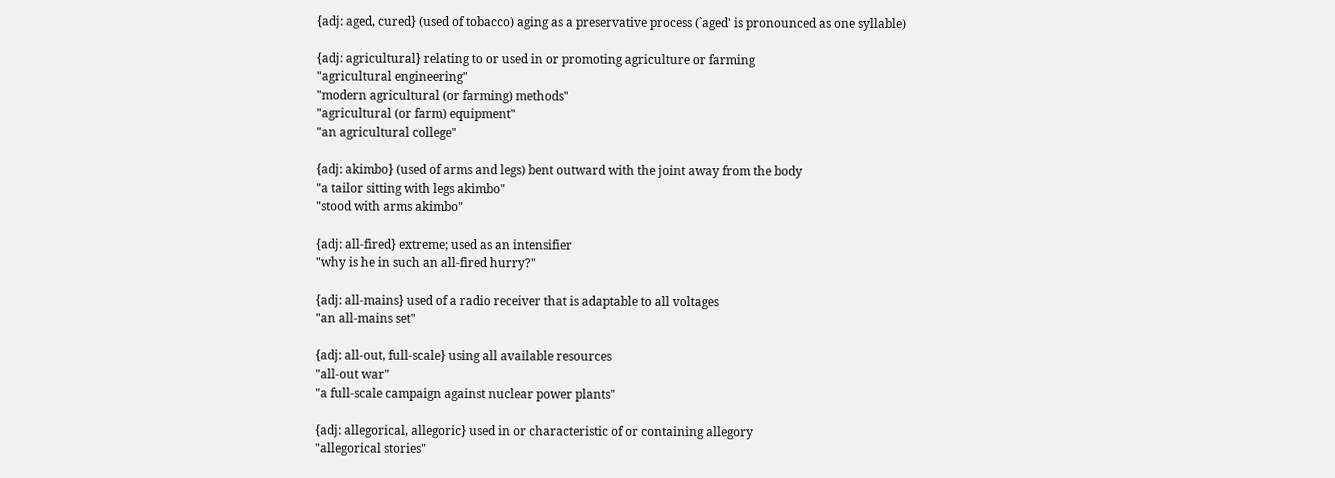{adj: aged, cured} (used of tobacco) aging as a preservative process (`aged' is pronounced as one syllable)

{adj: agricultural} relating to or used in or promoting agriculture or farming
"agricultural engineering"
"modern agricultural (or farming) methods"
"agricultural (or farm) equipment"
"an agricultural college"

{adj: akimbo} (used of arms and legs) bent outward with the joint away from the body
"a tailor sitting with legs akimbo"
"stood with arms akimbo"

{adj: all-fired} extreme; used as an intensifier
"why is he in such an all-fired hurry?"

{adj: all-mains} used of a radio receiver that is adaptable to all voltages
"an all-mains set"

{adj: all-out, full-scale} using all available resources
"all-out war"
"a full-scale campaign against nuclear power plants"

{adj: allegorical, allegoric} used in or characteristic of or containing allegory
"allegorical stories"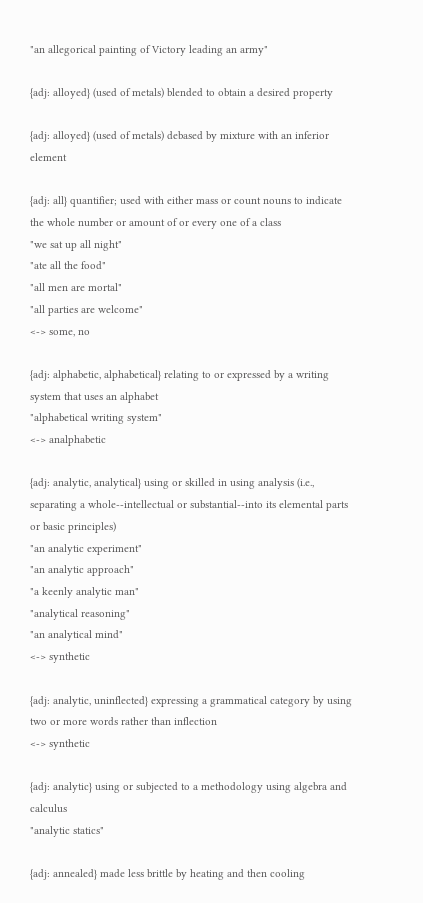"an allegorical painting of Victory leading an army"

{adj: alloyed} (used of metals) blended to obtain a desired property

{adj: alloyed} (used of metals) debased by mixture with an inferior element

{adj: all} quantifier; used with either mass or count nouns to indicate the whole number or amount of or every one of a class
"we sat up all night"
"ate all the food"
"all men are mortal"
"all parties are welcome"
<-> some, no

{adj: alphabetic, alphabetical} relating to or expressed by a writing system that uses an alphabet
"alphabetical writing system"
<-> analphabetic

{adj: analytic, analytical} using or skilled in using analysis (i.e., separating a whole--intellectual or substantial--into its elemental parts or basic principles)
"an analytic experiment"
"an analytic approach"
"a keenly analytic man"
"analytical reasoning"
"an analytical mind"
<-> synthetic

{adj: analytic, uninflected} expressing a grammatical category by using two or more words rather than inflection
<-> synthetic

{adj: analytic} using or subjected to a methodology using algebra and calculus
"analytic statics"

{adj: annealed} made less brittle by heating and then cooling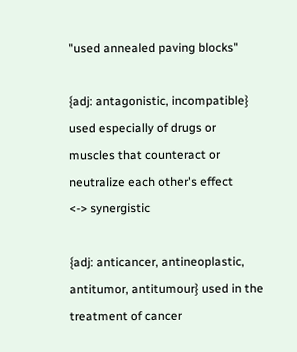"used annealed paving blocks"

{adj: antagonistic, incompatible} used especially of drugs or muscles that counteract or neutralize each other's effect
<-> synergistic

{adj: anticancer, antineoplastic, antitumor, antitumour} used in the treatment of cancer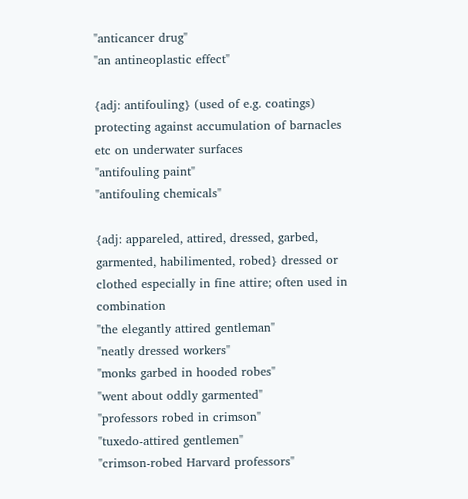"anticancer drug"
"an antineoplastic effect"

{adj: antifouling} (used of e.g. coatings) protecting against accumulation of barnacles etc on underwater surfaces
"antifouling paint"
"antifouling chemicals"

{adj: appareled, attired, dressed, garbed, garmented, habilimented, robed} dressed or clothed especially in fine attire; often used in combination
"the elegantly attired gentleman"
"neatly dressed workers"
"monks garbed in hooded robes"
"went about oddly garmented"
"professors robed in crimson"
"tuxedo-attired gentlemen"
"crimson-robed Harvard professors"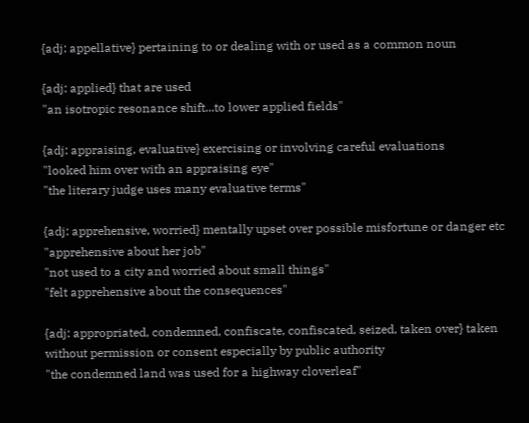{adj: appellative} pertaining to or dealing with or used as a common noun

{adj: applied} that are used
"an isotropic resonance shift...to lower applied fields"

{adj: appraising, evaluative} exercising or involving careful evaluations
"looked him over with an appraising eye"
"the literary judge uses many evaluative terms"

{adj: apprehensive, worried} mentally upset over possible misfortune or danger etc
"apprehensive about her job"
"not used to a city and worried about small things"
"felt apprehensive about the consequences"

{adj: appropriated, condemned, confiscate, confiscated, seized, taken over} taken without permission or consent especially by public authority
"the condemned land was used for a highway cloverleaf"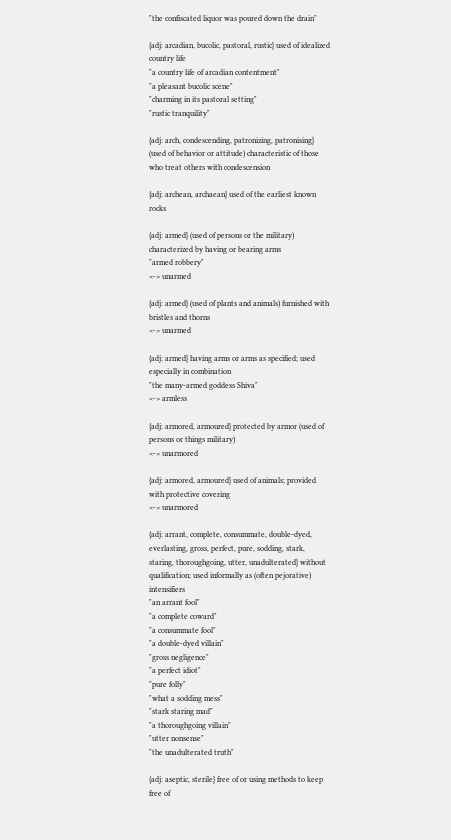"the confiscated liquor was poured down the drain"

{adj: arcadian, bucolic, pastoral, rustic} used of idealized country life
"a country life of arcadian contentment"
"a pleasant bucolic scene"
"charming in its pastoral setting"
"rustic tranquility"

{adj: arch, condescending, patronizing, patronising} (used of behavior or attitude) characteristic of those who treat others with condescension

{adj: archean, archaean} used of the earliest known rocks

{adj: armed} (used of persons or the military) characterized by having or bearing arms
"armed robbery"
<-> unarmed

{adj: armed} (used of plants and animals) furnished with bristles and thorns
<-> unarmed

{adj: armed} having arms or arms as specified; used especially in combination
"the many-armed goddess Shiva"
<-> armless

{adj: armored, armoured} protected by armor (used of persons or things military)
<-> unarmored

{adj: armored, armoured} used of animals; provided with protective covering
<-> unarmored

{adj: arrant, complete, consummate, double-dyed, everlasting, gross, perfect, pure, sodding, stark, staring, thoroughgoing, utter, unadulterated} without qualification; used informally as (often pejorative) intensifiers
"an arrant fool"
"a complete coward"
"a consummate fool"
"a double-dyed villain"
"gross negligence"
"a perfect idiot"
"pure folly"
"what a sodding mess"
"stark staring mad"
"a thoroughgoing villain"
"utter nonsense"
"the unadulterated truth"

{adj: aseptic, sterile} free of or using methods to keep free of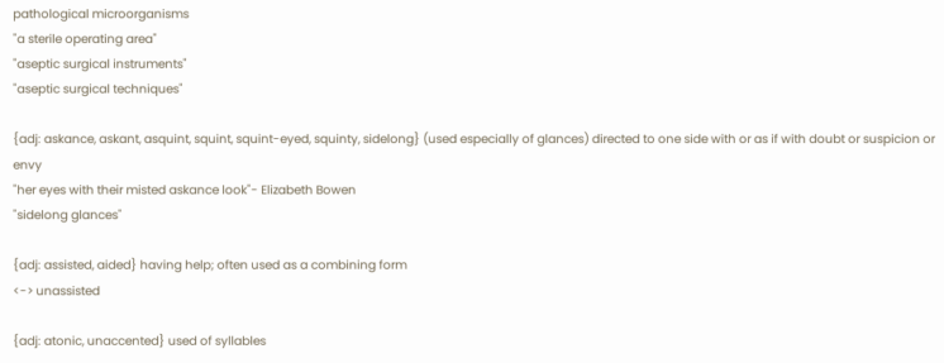pathological microorganisms
"a sterile operating area"
"aseptic surgical instruments"
"aseptic surgical techniques"

{adj: askance, askant, asquint, squint, squint-eyed, squinty, sidelong} (used especially of glances) directed to one side with or as if with doubt or suspicion or envy
"her eyes with their misted askance look"- Elizabeth Bowen
"sidelong glances"

{adj: assisted, aided} having help; often used as a combining form
<-> unassisted

{adj: atonic, unaccented} used of syllables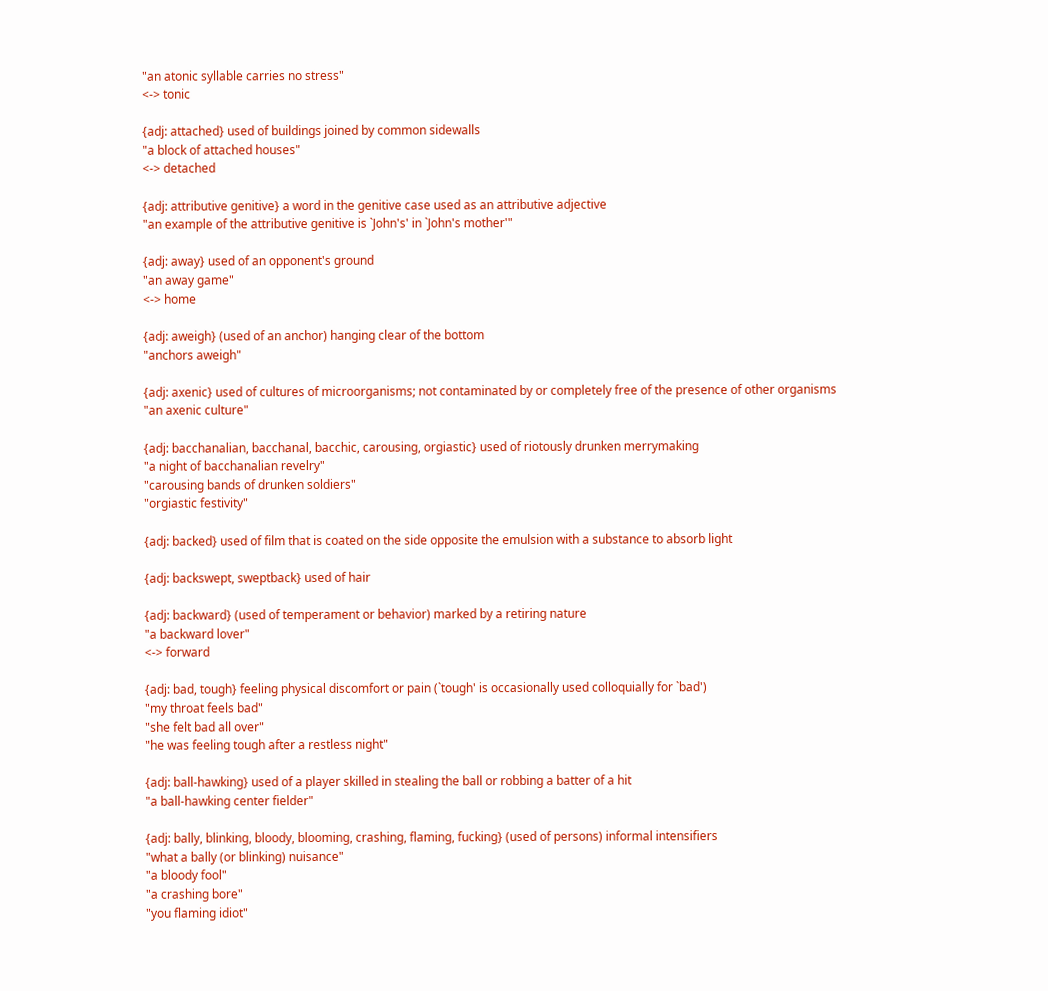"an atonic syllable carries no stress"
<-> tonic

{adj: attached} used of buildings joined by common sidewalls
"a block of attached houses"
<-> detached

{adj: attributive genitive} a word in the genitive case used as an attributive adjective
"an example of the attributive genitive is `John's' in `John's mother'"

{adj: away} used of an opponent's ground
"an away game"
<-> home

{adj: aweigh} (used of an anchor) hanging clear of the bottom
"anchors aweigh"

{adj: axenic} used of cultures of microorganisms; not contaminated by or completely free of the presence of other organisms
"an axenic culture"

{adj: bacchanalian, bacchanal, bacchic, carousing, orgiastic} used of riotously drunken merrymaking
"a night of bacchanalian revelry"
"carousing bands of drunken soldiers"
"orgiastic festivity"

{adj: backed} used of film that is coated on the side opposite the emulsion with a substance to absorb light

{adj: backswept, sweptback} used of hair

{adj: backward} (used of temperament or behavior) marked by a retiring nature
"a backward lover"
<-> forward

{adj: bad, tough} feeling physical discomfort or pain (`tough' is occasionally used colloquially for `bad')
"my throat feels bad"
"she felt bad all over"
"he was feeling tough after a restless night"

{adj: ball-hawking} used of a player skilled in stealing the ball or robbing a batter of a hit
"a ball-hawking center fielder"

{adj: bally, blinking, bloody, blooming, crashing, flaming, fucking} (used of persons) informal intensifiers
"what a bally (or blinking) nuisance"
"a bloody fool"
"a crashing bore"
"you flaming idiot"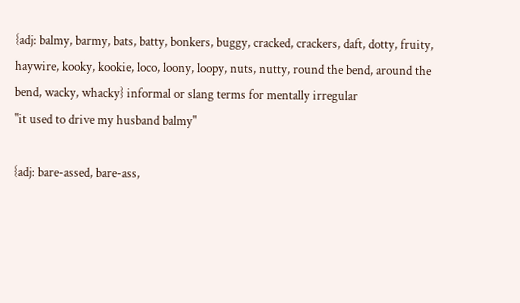{adj: balmy, barmy, bats, batty, bonkers, buggy, cracked, crackers, daft, dotty, fruity, haywire, kooky, kookie, loco, loony, loopy, nuts, nutty, round the bend, around the bend, wacky, whacky} informal or slang terms for mentally irregular
"it used to drive my husband balmy"

{adj: bare-assed, bare-ass,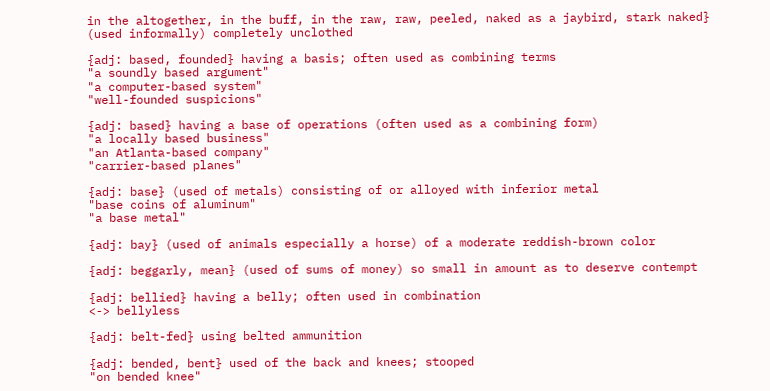in the altogether, in the buff, in the raw, raw, peeled, naked as a jaybird, stark naked} (used informally) completely unclothed

{adj: based, founded} having a basis; often used as combining terms
"a soundly based argument"
"a computer-based system"
"well-founded suspicions"

{adj: based} having a base of operations (often used as a combining form)
"a locally based business"
"an Atlanta-based company"
"carrier-based planes"

{adj: base} (used of metals) consisting of or alloyed with inferior metal
"base coins of aluminum"
"a base metal"

{adj: bay} (used of animals especially a horse) of a moderate reddish-brown color

{adj: beggarly, mean} (used of sums of money) so small in amount as to deserve contempt

{adj: bellied} having a belly; often used in combination
<-> bellyless

{adj: belt-fed} using belted ammunition

{adj: bended, bent} used of the back and knees; stooped
"on bended knee"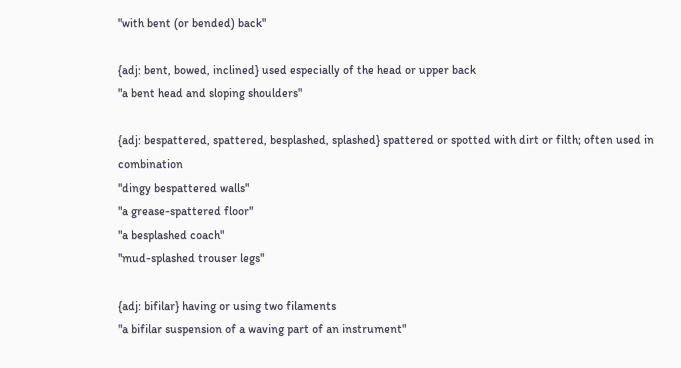"with bent (or bended) back"

{adj: bent, bowed, inclined} used especially of the head or upper back
"a bent head and sloping shoulders"

{adj: bespattered, spattered, besplashed, splashed} spattered or spotted with dirt or filth; often used in combination
"dingy bespattered walls"
"a grease-spattered floor"
"a besplashed coach"
"mud-splashed trouser legs"

{adj: bifilar} having or using two filaments
"a bifilar suspension of a waving part of an instrument"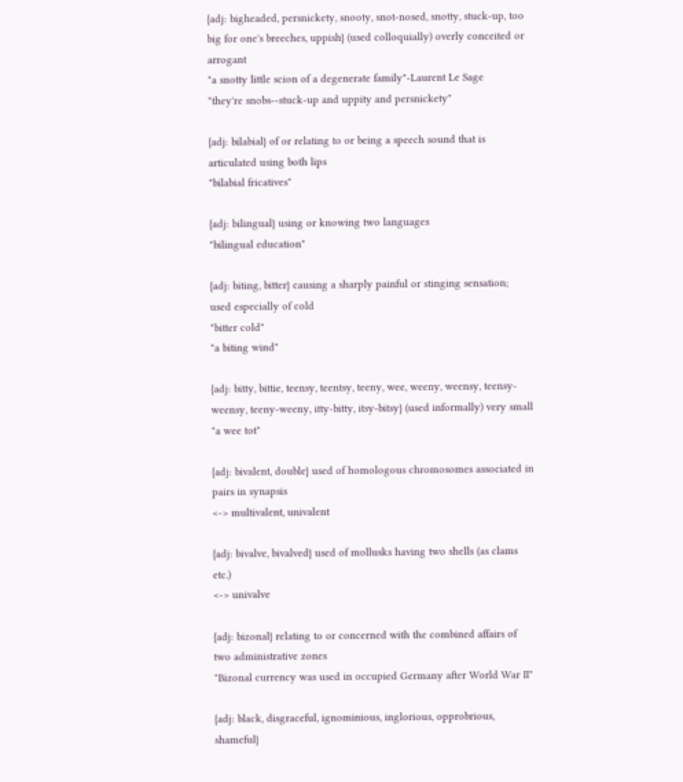{adj: bigheaded, persnickety, snooty, snot-nosed, snotty, stuck-up, too big for one's breeches, uppish} (used colloquially) overly conceited or arrogant
"a snotty little scion of a degenerate family"-Laurent Le Sage
"they're snobs--stuck-up and uppity and persnickety"

{adj: bilabial} of or relating to or being a speech sound that is articulated using both lips
"bilabial fricatives"

{adj: bilingual} using or knowing two languages
"bilingual education"

{adj: biting, bitter} causing a sharply painful or stinging sensation; used especially of cold
"bitter cold"
"a biting wind"

{adj: bitty, bittie, teensy, teentsy, teeny, wee, weeny, weensy, teensy-weensy, teeny-weeny, itty-bitty, itsy-bitsy} (used informally) very small
"a wee tot"

{adj: bivalent, double} used of homologous chromosomes associated in pairs in synapsis
<-> multivalent, univalent

{adj: bivalve, bivalved} used of mollusks having two shells (as clams etc.)
<-> univalve

{adj: bizonal} relating to or concerned with the combined affairs of two administrative zones
"Bizonal currency was used in occupied Germany after World War II"

{adj: black, disgraceful, ignominious, inglorious, opprobrious, shameful}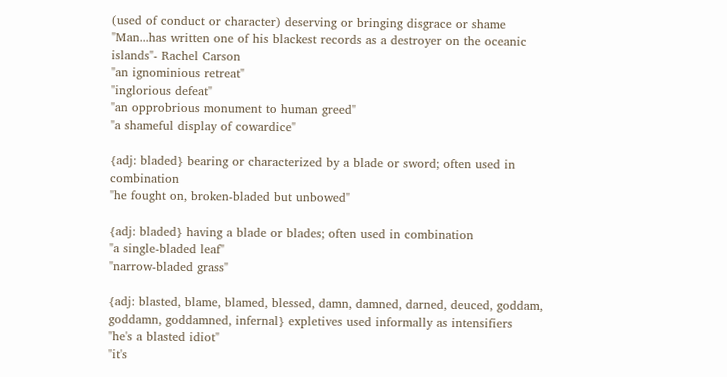(used of conduct or character) deserving or bringing disgrace or shame
"Man...has written one of his blackest records as a destroyer on the oceanic islands"- Rachel Carson
"an ignominious retreat"
"inglorious defeat"
"an opprobrious monument to human greed"
"a shameful display of cowardice"

{adj: bladed} bearing or characterized by a blade or sword; often used in combination
"he fought on, broken-bladed but unbowed"

{adj: bladed} having a blade or blades; often used in combination
"a single-bladed leaf"
"narrow-bladed grass"

{adj: blasted, blame, blamed, blessed, damn, damned, darned, deuced, goddam, goddamn, goddamned, infernal} expletives used informally as intensifiers
"he's a blasted idiot"
"it's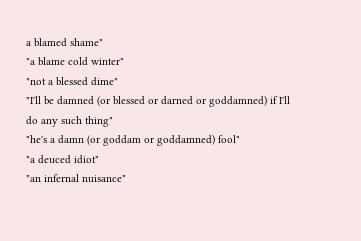a blamed shame"
"a blame cold winter"
"not a blessed dime"
"I'll be damned (or blessed or darned or goddamned) if I'll do any such thing"
"he's a damn (or goddam or goddamned) fool"
"a deuced idiot"
"an infernal nuisance"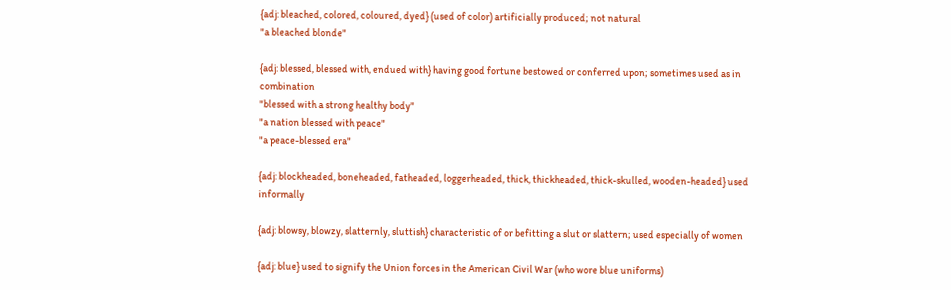{adj: bleached, colored, coloured, dyed} (used of color) artificially produced; not natural
"a bleached blonde"

{adj: blessed, blessed with, endued with} having good fortune bestowed or conferred upon; sometimes used as in combination
"blessed with a strong healthy body"
"a nation blessed with peace"
"a peace-blessed era"

{adj: blockheaded, boneheaded, fatheaded, loggerheaded, thick, thickheaded, thick-skulled, wooden-headed} used informally

{adj: blowsy, blowzy, slatternly, sluttish} characteristic of or befitting a slut or slattern; used especially of women

{adj: blue} used to signify the Union forces in the American Civil War (who wore blue uniforms)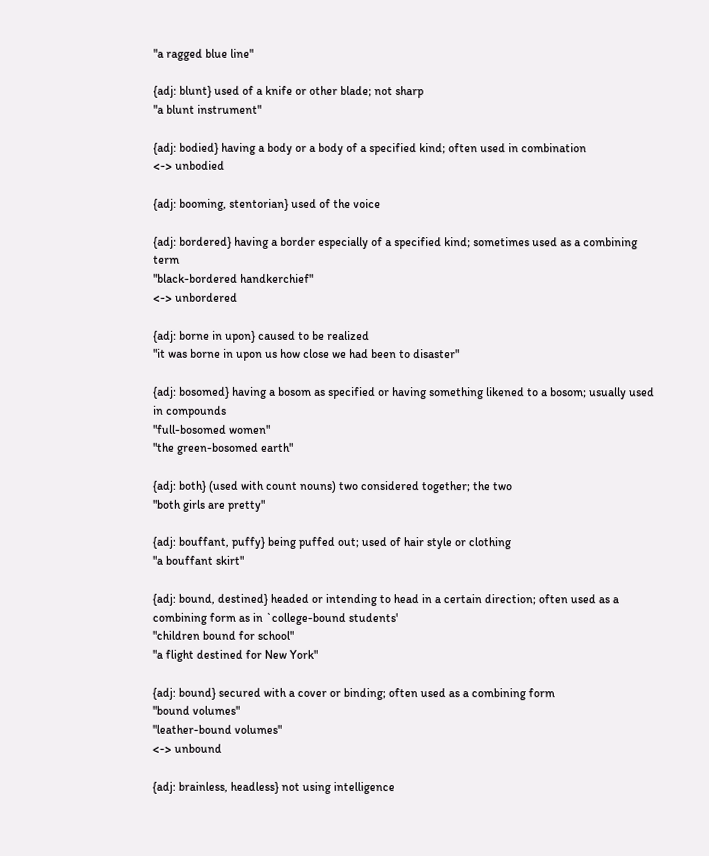"a ragged blue line"

{adj: blunt} used of a knife or other blade; not sharp
"a blunt instrument"

{adj: bodied} having a body or a body of a specified kind; often used in combination
<-> unbodied

{adj: booming, stentorian} used of the voice

{adj: bordered} having a border especially of a specified kind; sometimes used as a combining term
"black-bordered handkerchief"
<-> unbordered

{adj: borne in upon} caused to be realized
"it was borne in upon us how close we had been to disaster"

{adj: bosomed} having a bosom as specified or having something likened to a bosom; usually used in compounds
"full-bosomed women"
"the green-bosomed earth"

{adj: both} (used with count nouns) two considered together; the two
"both girls are pretty"

{adj: bouffant, puffy} being puffed out; used of hair style or clothing
"a bouffant skirt"

{adj: bound, destined} headed or intending to head in a certain direction; often used as a combining form as in `college-bound students'
"children bound for school"
"a flight destined for New York"

{adj: bound} secured with a cover or binding; often used as a combining form
"bound volumes"
"leather-bound volumes"
<-> unbound

{adj: brainless, headless} not using intelligence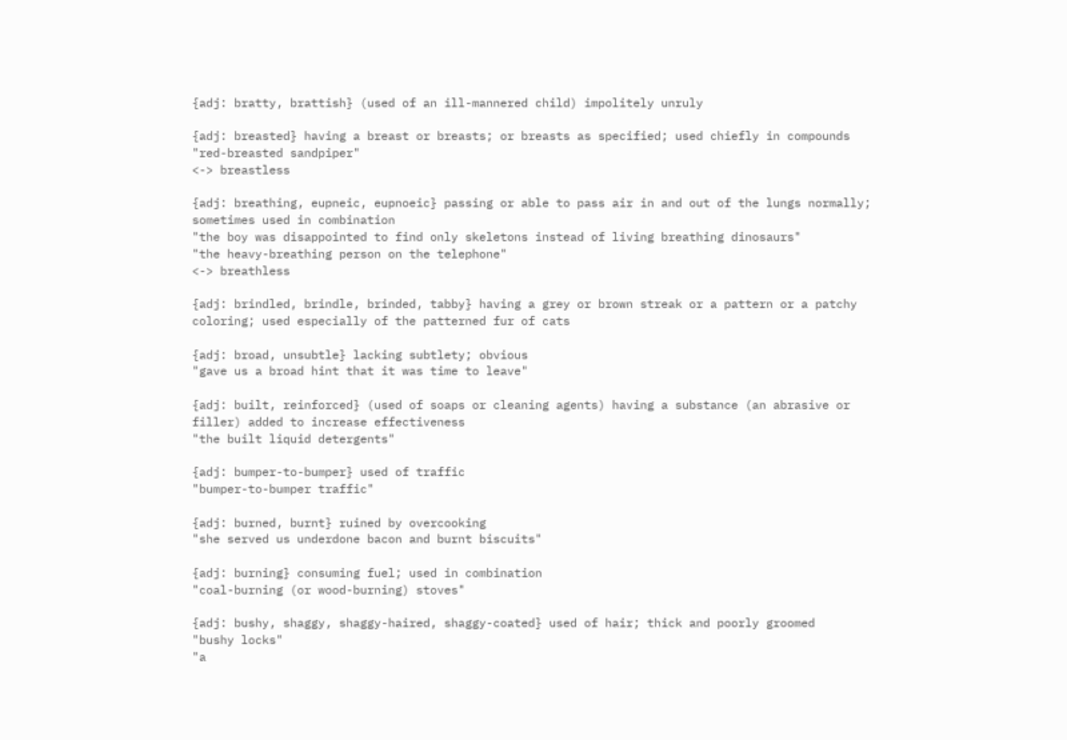{adj: bratty, brattish} (used of an ill-mannered child) impolitely unruly

{adj: breasted} having a breast or breasts; or breasts as specified; used chiefly in compounds
"red-breasted sandpiper"
<-> breastless

{adj: breathing, eupneic, eupnoeic} passing or able to pass air in and out of the lungs normally; sometimes used in combination
"the boy was disappointed to find only skeletons instead of living breathing dinosaurs"
"the heavy-breathing person on the telephone"
<-> breathless

{adj: brindled, brindle, brinded, tabby} having a grey or brown streak or a pattern or a patchy coloring; used especially of the patterned fur of cats

{adj: broad, unsubtle} lacking subtlety; obvious
"gave us a broad hint that it was time to leave"

{adj: built, reinforced} (used of soaps or cleaning agents) having a substance (an abrasive or filler) added to increase effectiveness
"the built liquid detergents"

{adj: bumper-to-bumper} used of traffic
"bumper-to-bumper traffic"

{adj: burned, burnt} ruined by overcooking
"she served us underdone bacon and burnt biscuits"

{adj: burning} consuming fuel; used in combination
"coal-burning (or wood-burning) stoves"

{adj: bushy, shaggy, shaggy-haired, shaggy-coated} used of hair; thick and poorly groomed
"bushy locks"
"a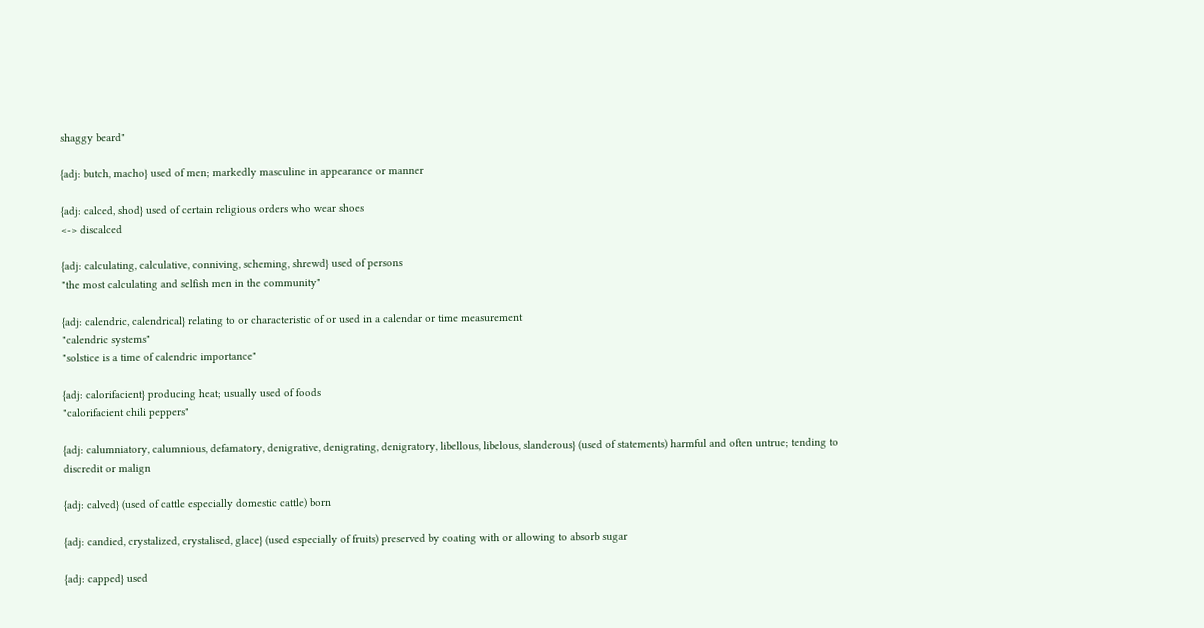shaggy beard"

{adj: butch, macho} used of men; markedly masculine in appearance or manner

{adj: calced, shod} used of certain religious orders who wear shoes
<-> discalced

{adj: calculating, calculative, conniving, scheming, shrewd} used of persons
"the most calculating and selfish men in the community"

{adj: calendric, calendrical} relating to or characteristic of or used in a calendar or time measurement
"calendric systems"
"solstice is a time of calendric importance"

{adj: calorifacient} producing heat; usually used of foods
"calorifacient chili peppers"

{adj: calumniatory, calumnious, defamatory, denigrative, denigrating, denigratory, libellous, libelous, slanderous} (used of statements) harmful and often untrue; tending to discredit or malign

{adj: calved} (used of cattle especially domestic cattle) born

{adj: candied, crystalized, crystalised, glace} (used especially of fruits) preserved by coating with or allowing to absorb sugar

{adj: capped} used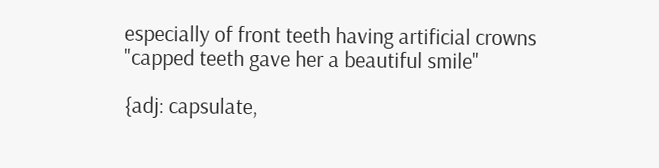especially of front teeth having artificial crowns
"capped teeth gave her a beautiful smile"

{adj: capsulate,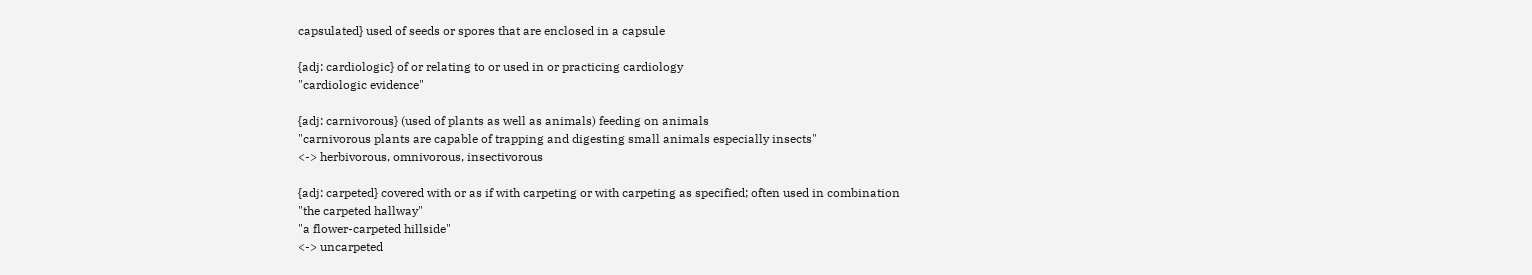capsulated} used of seeds or spores that are enclosed in a capsule

{adj: cardiologic} of or relating to or used in or practicing cardiology
"cardiologic evidence"

{adj: carnivorous} (used of plants as well as animals) feeding on animals
"carnivorous plants are capable of trapping and digesting small animals especially insects"
<-> herbivorous, omnivorous, insectivorous

{adj: carpeted} covered with or as if with carpeting or with carpeting as specified; often used in combination
"the carpeted hallway"
"a flower-carpeted hillside"
<-> uncarpeted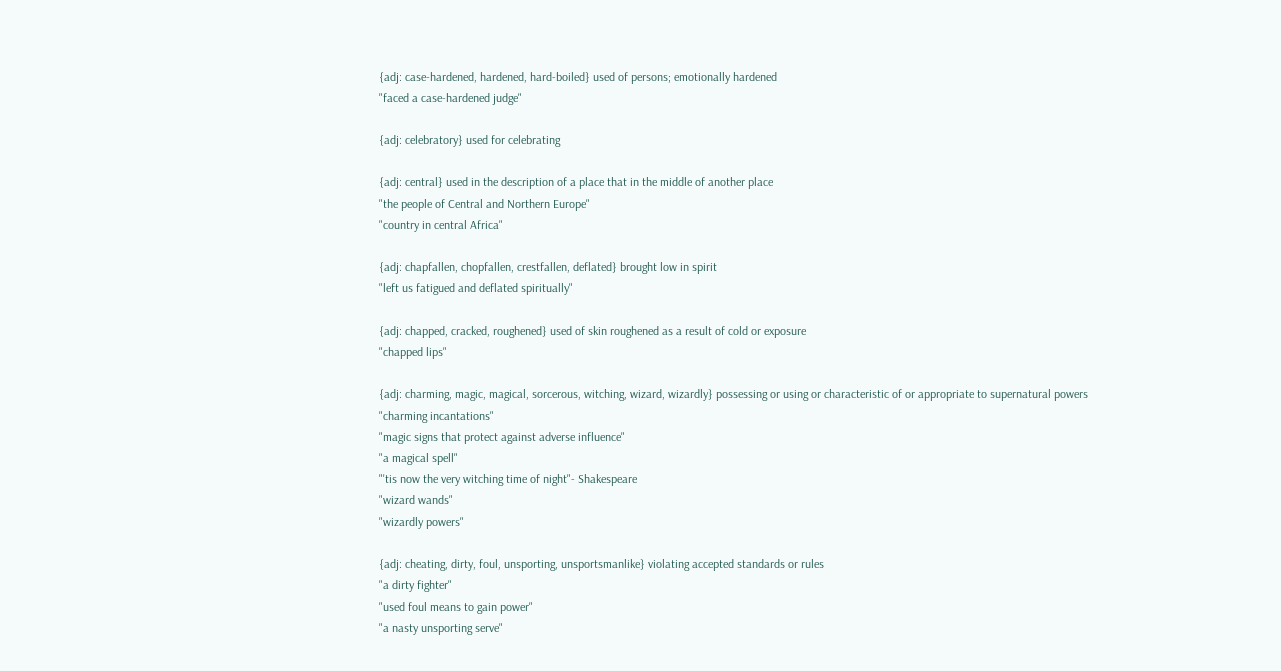{adj: case-hardened, hardened, hard-boiled} used of persons; emotionally hardened
"faced a case-hardened judge"

{adj: celebratory} used for celebrating

{adj: central} used in the description of a place that in the middle of another place
"the people of Central and Northern Europe"
"country in central Africa"

{adj: chapfallen, chopfallen, crestfallen, deflated} brought low in spirit
"left us fatigued and deflated spiritually"

{adj: chapped, cracked, roughened} used of skin roughened as a result of cold or exposure
"chapped lips"

{adj: charming, magic, magical, sorcerous, witching, wizard, wizardly} possessing or using or characteristic of or appropriate to supernatural powers
"charming incantations"
"magic signs that protect against adverse influence"
"a magical spell"
"'tis now the very witching time of night"- Shakespeare
"wizard wands"
"wizardly powers"

{adj: cheating, dirty, foul, unsporting, unsportsmanlike} violating accepted standards or rules
"a dirty fighter"
"used foul means to gain power"
"a nasty unsporting serve"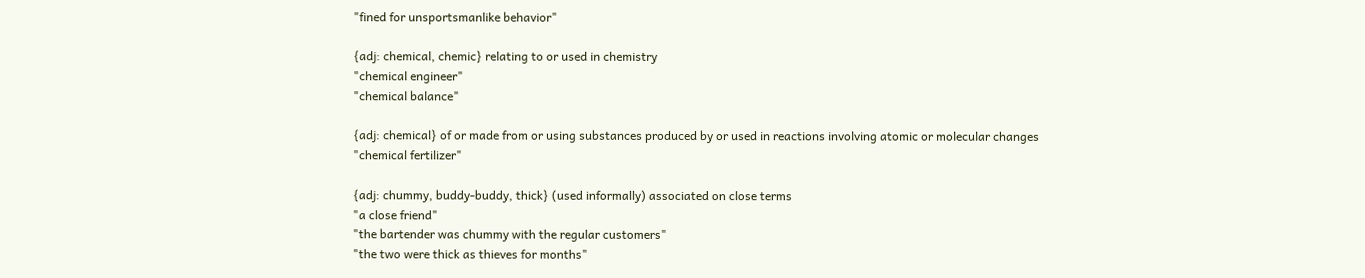"fined for unsportsmanlike behavior"

{adj: chemical, chemic} relating to or used in chemistry
"chemical engineer"
"chemical balance"

{adj: chemical} of or made from or using substances produced by or used in reactions involving atomic or molecular changes
"chemical fertilizer"

{adj: chummy, buddy-buddy, thick} (used informally) associated on close terms
"a close friend"
"the bartender was chummy with the regular customers"
"the two were thick as thieves for months"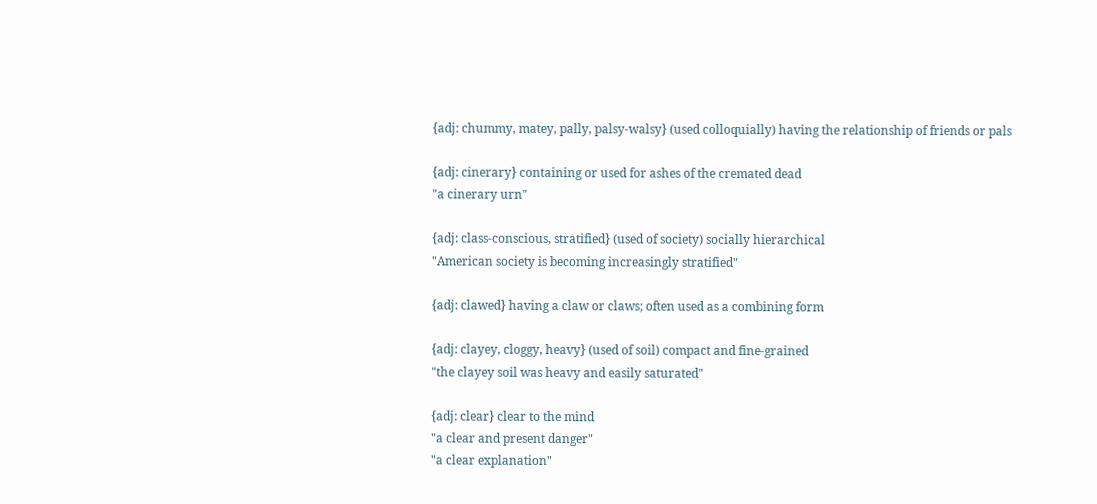{adj: chummy, matey, pally, palsy-walsy} (used colloquially) having the relationship of friends or pals

{adj: cinerary} containing or used for ashes of the cremated dead
"a cinerary urn"

{adj: class-conscious, stratified} (used of society) socially hierarchical
"American society is becoming increasingly stratified"

{adj: clawed} having a claw or claws; often used as a combining form

{adj: clayey, cloggy, heavy} (used of soil) compact and fine-grained
"the clayey soil was heavy and easily saturated"

{adj: clear} clear to the mind
"a clear and present danger"
"a clear explanation"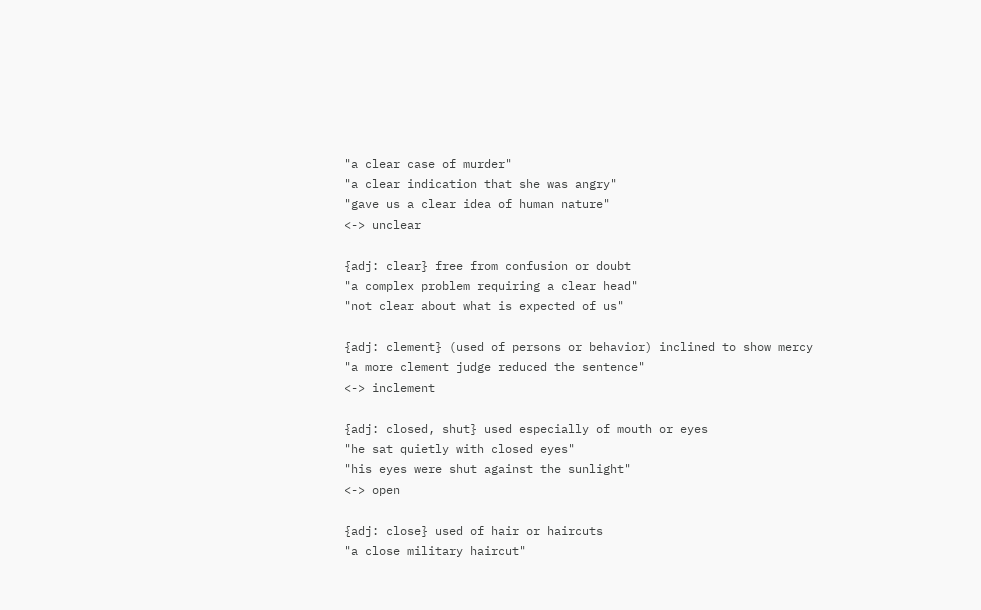"a clear case of murder"
"a clear indication that she was angry"
"gave us a clear idea of human nature"
<-> unclear

{adj: clear} free from confusion or doubt
"a complex problem requiring a clear head"
"not clear about what is expected of us"

{adj: clement} (used of persons or behavior) inclined to show mercy
"a more clement judge reduced the sentence"
<-> inclement

{adj: closed, shut} used especially of mouth or eyes
"he sat quietly with closed eyes"
"his eyes were shut against the sunlight"
<-> open

{adj: close} used of hair or haircuts
"a close military haircut"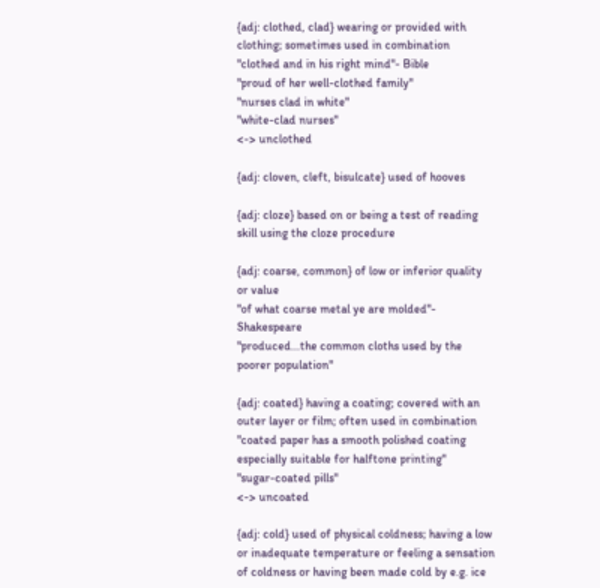{adj: clothed, clad} wearing or provided with clothing; sometimes used in combination
"clothed and in his right mind"- Bible
"proud of her well-clothed family"
"nurses clad in white"
"white-clad nurses"
<-> unclothed

{adj: cloven, cleft, bisulcate} used of hooves

{adj: cloze} based on or being a test of reading skill using the cloze procedure

{adj: coarse, common} of low or inferior quality or value
"of what coarse metal ye are molded"- Shakespeare
"produced...the common cloths used by the poorer population"

{adj: coated} having a coating; covered with an outer layer or film; often used in combination
"coated paper has a smooth polished coating especially suitable for halftone printing"
"sugar-coated pills"
<-> uncoated

{adj: cold} used of physical coldness; having a low or inadequate temperature or feeling a sensation of coldness or having been made cold by e.g. ice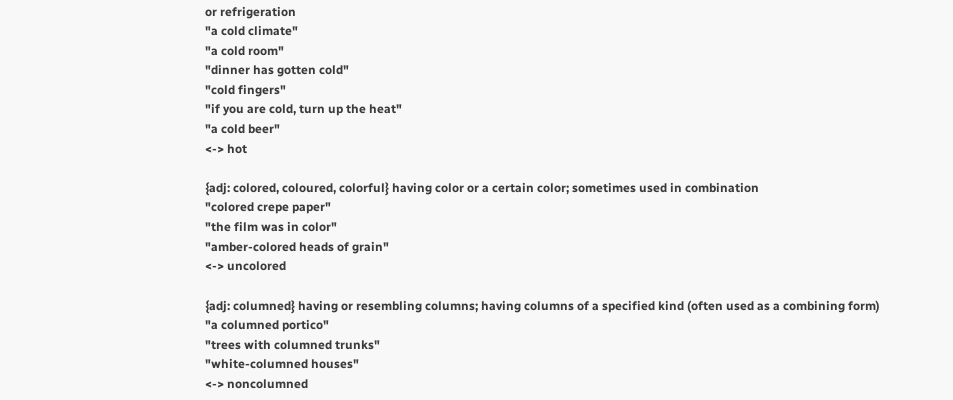or refrigeration
"a cold climate"
"a cold room"
"dinner has gotten cold"
"cold fingers"
"if you are cold, turn up the heat"
"a cold beer"
<-> hot

{adj: colored, coloured, colorful} having color or a certain color; sometimes used in combination
"colored crepe paper"
"the film was in color"
"amber-colored heads of grain"
<-> uncolored

{adj: columned} having or resembling columns; having columns of a specified kind (often used as a combining form)
"a columned portico"
"trees with columned trunks"
"white-columned houses"
<-> noncolumned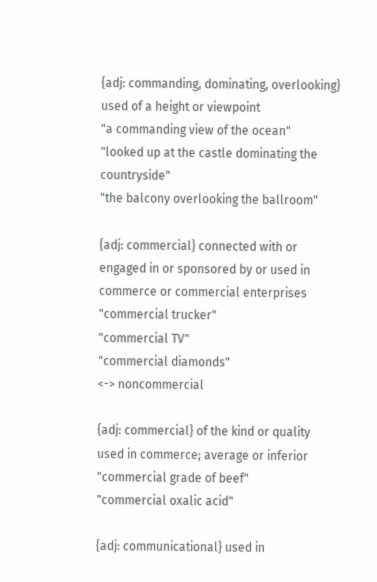{adj: commanding, dominating, overlooking} used of a height or viewpoint
"a commanding view of the ocean"
"looked up at the castle dominating the countryside"
"the balcony overlooking the ballroom"

{adj: commercial} connected with or engaged in or sponsored by or used in commerce or commercial enterprises
"commercial trucker"
"commercial TV"
"commercial diamonds"
<-> noncommercial

{adj: commercial} of the kind or quality used in commerce; average or inferior
"commercial grade of beef"
"commercial oxalic acid"

{adj: communicational} used in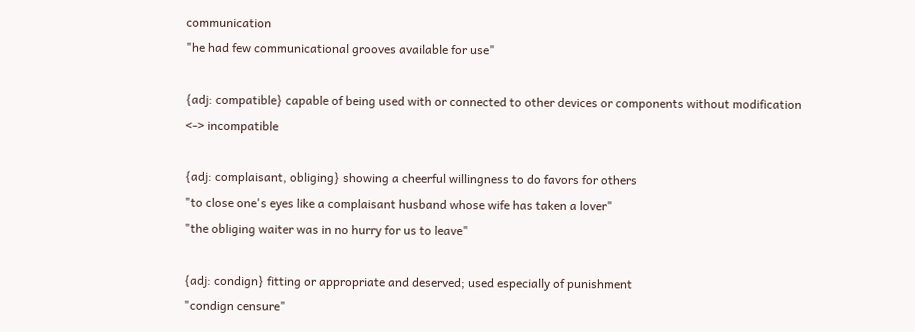communication
"he had few communicational grooves available for use"

{adj: compatible} capable of being used with or connected to other devices or components without modification
<-> incompatible

{adj: complaisant, obliging} showing a cheerful willingness to do favors for others
"to close one's eyes like a complaisant husband whose wife has taken a lover"
"the obliging waiter was in no hurry for us to leave"

{adj: condign} fitting or appropriate and deserved; used especially of punishment
"condign censure"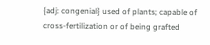{adj: congenial} used of plants; capable of cross-fertilization or of being grafted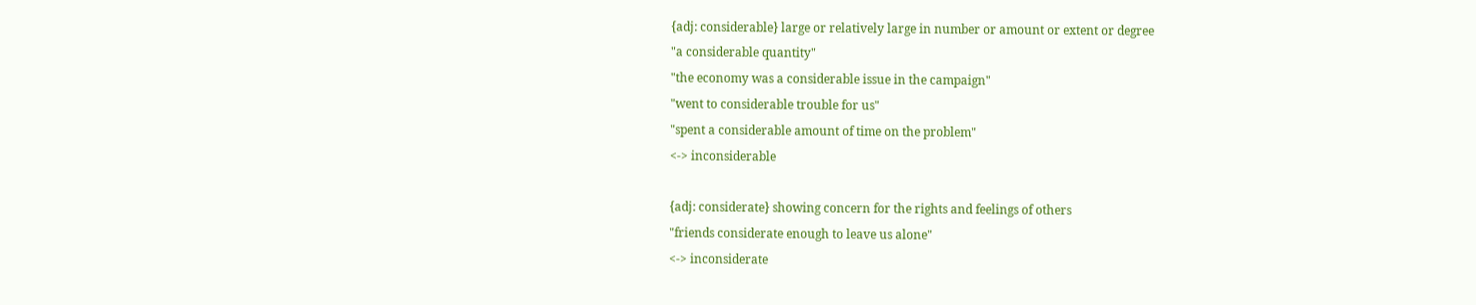{adj: considerable} large or relatively large in number or amount or extent or degree
"a considerable quantity"
"the economy was a considerable issue in the campaign"
"went to considerable trouble for us"
"spent a considerable amount of time on the problem"
<-> inconsiderable

{adj: considerate} showing concern for the rights and feelings of others
"friends considerate enough to leave us alone"
<-> inconsiderate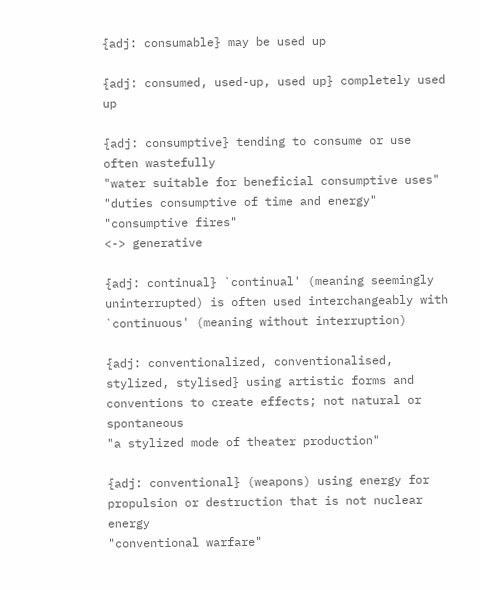{adj: consumable} may be used up

{adj: consumed, used-up, used up} completely used up

{adj: consumptive} tending to consume or use often wastefully
"water suitable for beneficial consumptive uses"
"duties consumptive of time and energy"
"consumptive fires"
<-> generative

{adj: continual} `continual' (meaning seemingly uninterrupted) is often used interchangeably with `continuous' (meaning without interruption)

{adj: conventionalized, conventionalised, stylized, stylised} using artistic forms and conventions to create effects; not natural or spontaneous
"a stylized mode of theater production"

{adj: conventional} (weapons) using energy for propulsion or destruction that is not nuclear energy
"conventional warfare"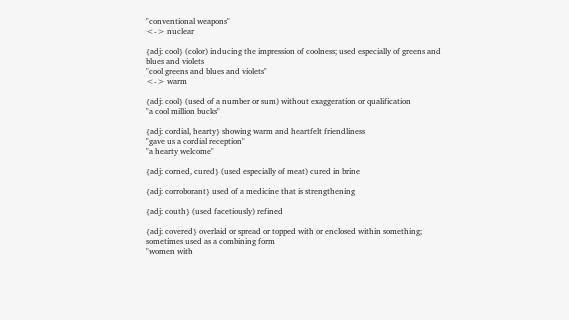"conventional weapons"
<-> nuclear

{adj: cool} (color) inducing the impression of coolness; used especially of greens and blues and violets
"cool greens and blues and violets"
<-> warm

{adj: cool} (used of a number or sum) without exaggeration or qualification
"a cool million bucks"

{adj: cordial, hearty} showing warm and heartfelt friendliness
"gave us a cordial reception"
"a hearty welcome"

{adj: corned, cured} (used especially of meat) cured in brine

{adj: corroborant} used of a medicine that is strengthening

{adj: couth} (used facetiously) refined

{adj: covered} overlaid or spread or topped with or enclosed within something; sometimes used as a combining form
"women with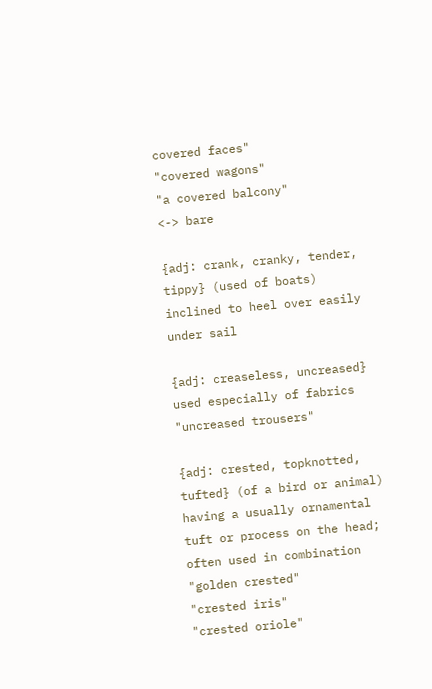covered faces"
"covered wagons"
"a covered balcony"
<-> bare

{adj: crank, cranky, tender, tippy} (used of boats) inclined to heel over easily under sail

{adj: creaseless, uncreased} used especially of fabrics
"uncreased trousers"

{adj: crested, topknotted, tufted} (of a bird or animal) having a usually ornamental tuft or process on the head; often used in combination
"golden crested"
"crested iris"
"crested oriole"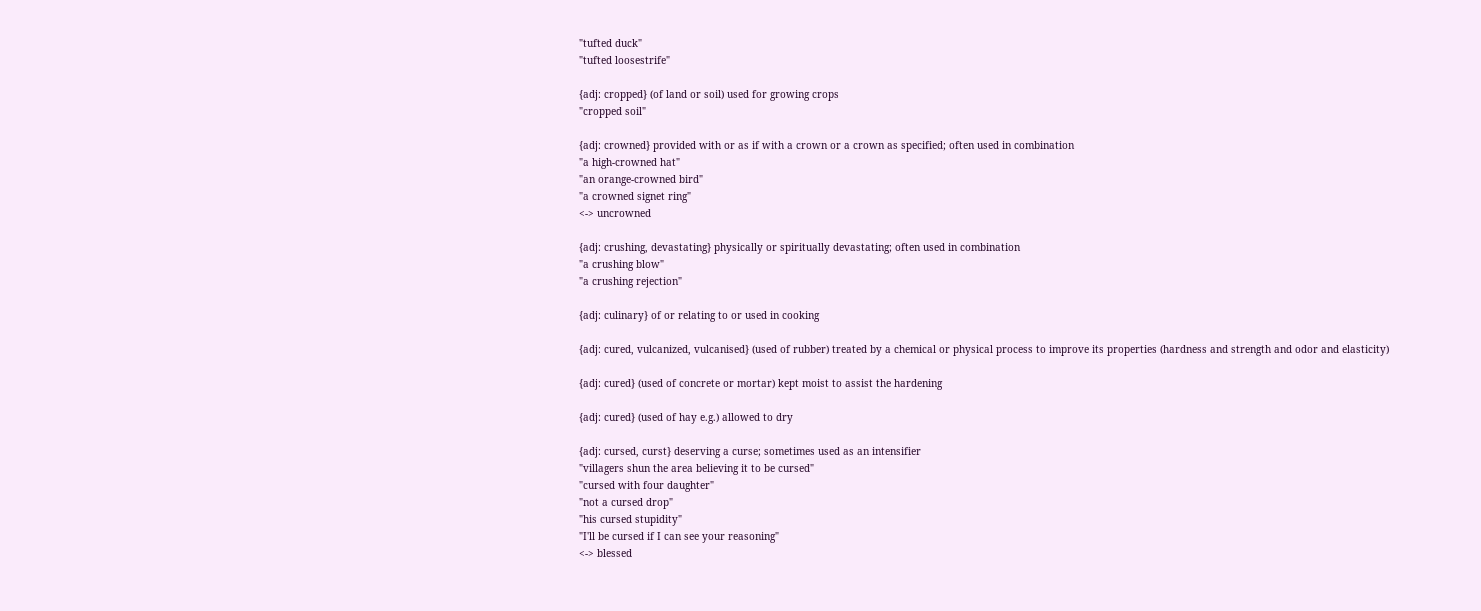"tufted duck"
"tufted loosestrife"

{adj: cropped} (of land or soil) used for growing crops
"cropped soil"

{adj: crowned} provided with or as if with a crown or a crown as specified; often used in combination
"a high-crowned hat"
"an orange-crowned bird"
"a crowned signet ring"
<-> uncrowned

{adj: crushing, devastating} physically or spiritually devastating; often used in combination
"a crushing blow"
"a crushing rejection"

{adj: culinary} of or relating to or used in cooking

{adj: cured, vulcanized, vulcanised} (used of rubber) treated by a chemical or physical process to improve its properties (hardness and strength and odor and elasticity)

{adj: cured} (used of concrete or mortar) kept moist to assist the hardening

{adj: cured} (used of hay e.g.) allowed to dry

{adj: cursed, curst} deserving a curse; sometimes used as an intensifier
"villagers shun the area believing it to be cursed"
"cursed with four daughter"
"not a cursed drop"
"his cursed stupidity"
"I'll be cursed if I can see your reasoning"
<-> blessed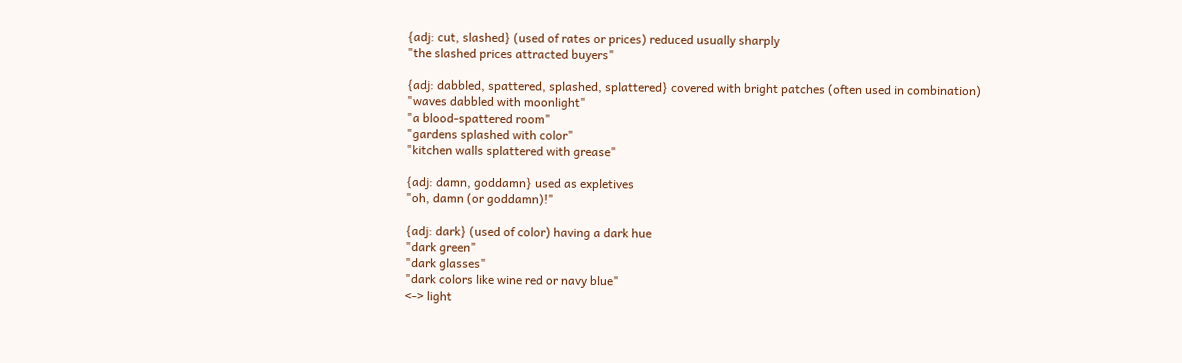{adj: cut, slashed} (used of rates or prices) reduced usually sharply
"the slashed prices attracted buyers"

{adj: dabbled, spattered, splashed, splattered} covered with bright patches (often used in combination)
"waves dabbled with moonlight"
"a blood-spattered room"
"gardens splashed with color"
"kitchen walls splattered with grease"

{adj: damn, goddamn} used as expletives
"oh, damn (or goddamn)!"

{adj: dark} (used of color) having a dark hue
"dark green"
"dark glasses"
"dark colors like wine red or navy blue"
<-> light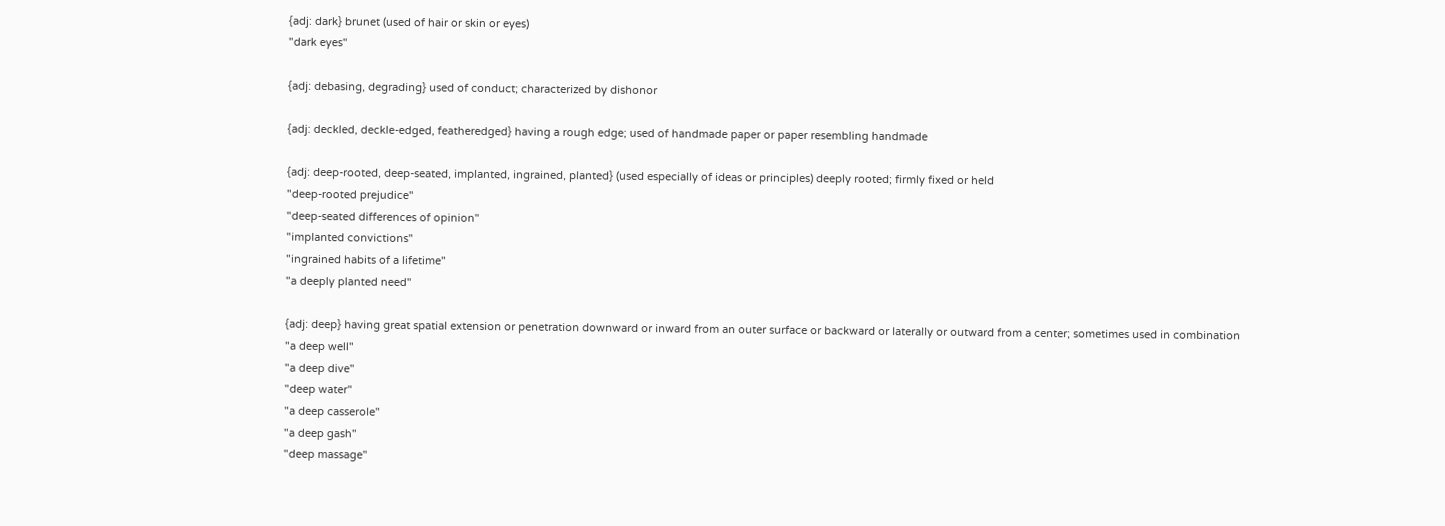{adj: dark} brunet (used of hair or skin or eyes)
"dark eyes"

{adj: debasing, degrading} used of conduct; characterized by dishonor

{adj: deckled, deckle-edged, featheredged} having a rough edge; used of handmade paper or paper resembling handmade

{adj: deep-rooted, deep-seated, implanted, ingrained, planted} (used especially of ideas or principles) deeply rooted; firmly fixed or held
"deep-rooted prejudice"
"deep-seated differences of opinion"
"implanted convictions"
"ingrained habits of a lifetime"
"a deeply planted need"

{adj: deep} having great spatial extension or penetration downward or inward from an outer surface or backward or laterally or outward from a center; sometimes used in combination
"a deep well"
"a deep dive"
"deep water"
"a deep casserole"
"a deep gash"
"deep massage"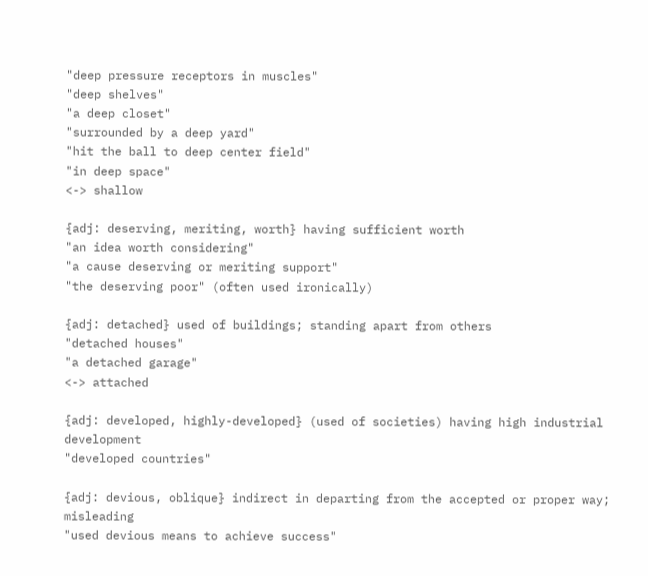"deep pressure receptors in muscles"
"deep shelves"
"a deep closet"
"surrounded by a deep yard"
"hit the ball to deep center field"
"in deep space"
<-> shallow

{adj: deserving, meriting, worth} having sufficient worth
"an idea worth considering"
"a cause deserving or meriting support"
"the deserving poor" (often used ironically)

{adj: detached} used of buildings; standing apart from others
"detached houses"
"a detached garage"
<-> attached

{adj: developed, highly-developed} (used of societies) having high industrial development
"developed countries"

{adj: devious, oblique} indirect in departing from the accepted or proper way; misleading
"used devious means to achieve success"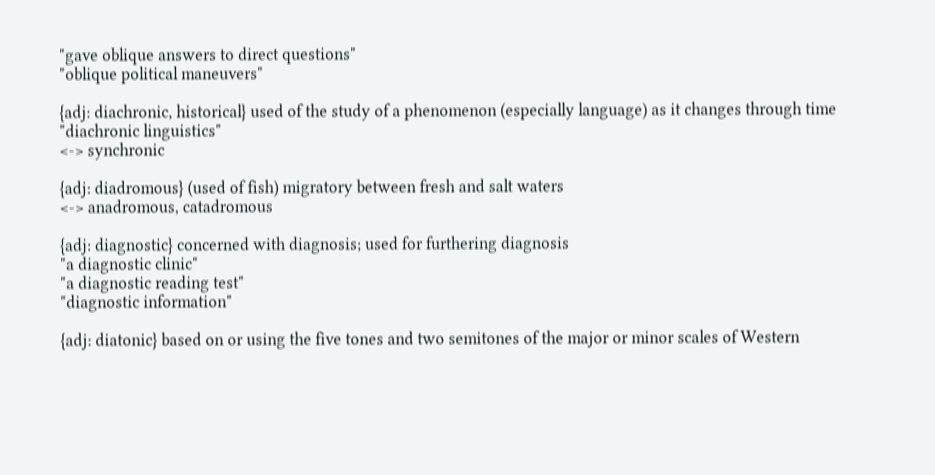"gave oblique answers to direct questions"
"oblique political maneuvers"

{adj: diachronic, historical} used of the study of a phenomenon (especially language) as it changes through time
"diachronic linguistics"
<-> synchronic

{adj: diadromous} (used of fish) migratory between fresh and salt waters
<-> anadromous, catadromous

{adj: diagnostic} concerned with diagnosis; used for furthering diagnosis
"a diagnostic clinic"
"a diagnostic reading test"
"diagnostic information"

{adj: diatonic} based on or using the five tones and two semitones of the major or minor scales of Western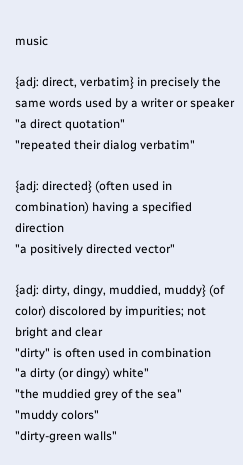music

{adj: direct, verbatim} in precisely the same words used by a writer or speaker
"a direct quotation"
"repeated their dialog verbatim"

{adj: directed} (often used in combination) having a specified direction
"a positively directed vector"

{adj: dirty, dingy, muddied, muddy} (of color) discolored by impurities; not bright and clear
"dirty" is often used in combination
"a dirty (or dingy) white"
"the muddied grey of the sea"
"muddy colors"
"dirty-green walls"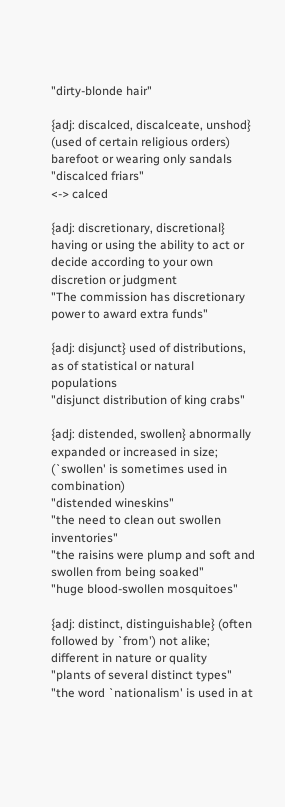"dirty-blonde hair"

{adj: discalced, discalceate, unshod} (used of certain religious orders) barefoot or wearing only sandals
"discalced friars"
<-> calced

{adj: discretionary, discretional} having or using the ability to act or decide according to your own discretion or judgment
"The commission has discretionary power to award extra funds"

{adj: disjunct} used of distributions, as of statistical or natural populations
"disjunct distribution of king crabs"

{adj: distended, swollen} abnormally expanded or increased in size; (`swollen' is sometimes used in combination)
"distended wineskins"
"the need to clean out swollen inventories"
"the raisins were plump and soft and swollen from being soaked"
"huge blood-swollen mosquitoes"

{adj: distinct, distinguishable} (often followed by `from') not alike; different in nature or quality
"plants of several distinct types"
"the word `nationalism' is used in at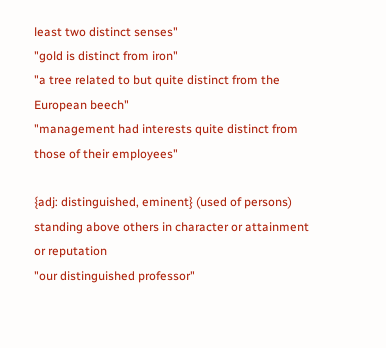least two distinct senses"
"gold is distinct from iron"
"a tree related to but quite distinct from the European beech"
"management had interests quite distinct from those of their employees"

{adj: distinguished, eminent} (used of persons) standing above others in character or attainment or reputation
"our distinguished professor"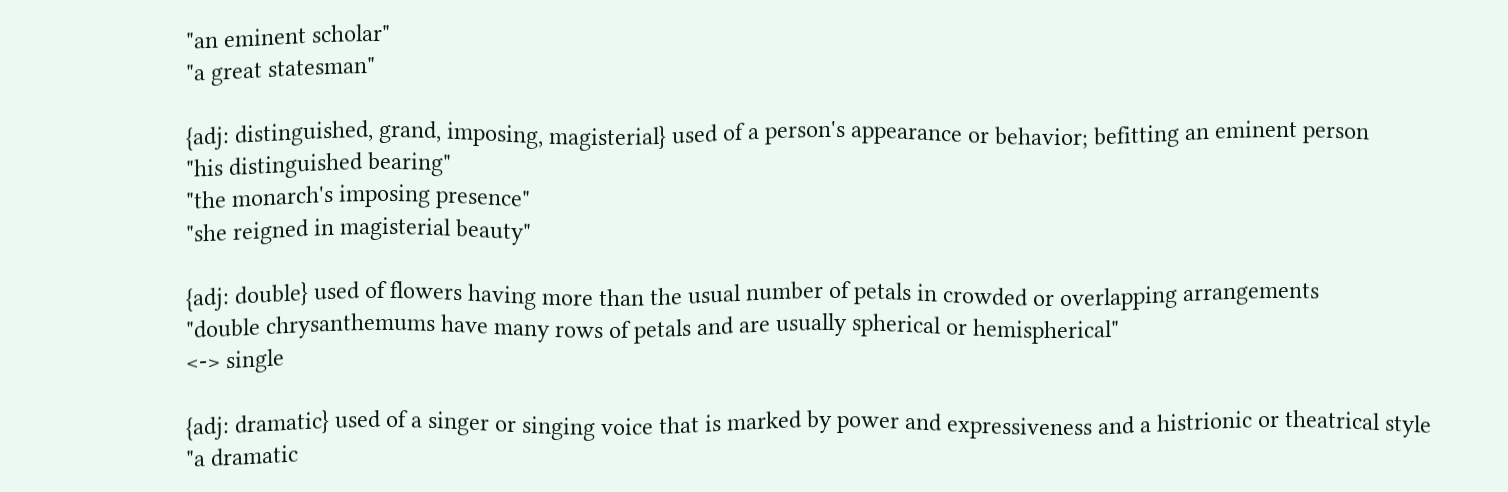"an eminent scholar"
"a great statesman"

{adj: distinguished, grand, imposing, magisterial} used of a person's appearance or behavior; befitting an eminent person
"his distinguished bearing"
"the monarch's imposing presence"
"she reigned in magisterial beauty"

{adj: double} used of flowers having more than the usual number of petals in crowded or overlapping arrangements
"double chrysanthemums have many rows of petals and are usually spherical or hemispherical"
<-> single

{adj: dramatic} used of a singer or singing voice that is marked by power and expressiveness and a histrionic or theatrical style
"a dramatic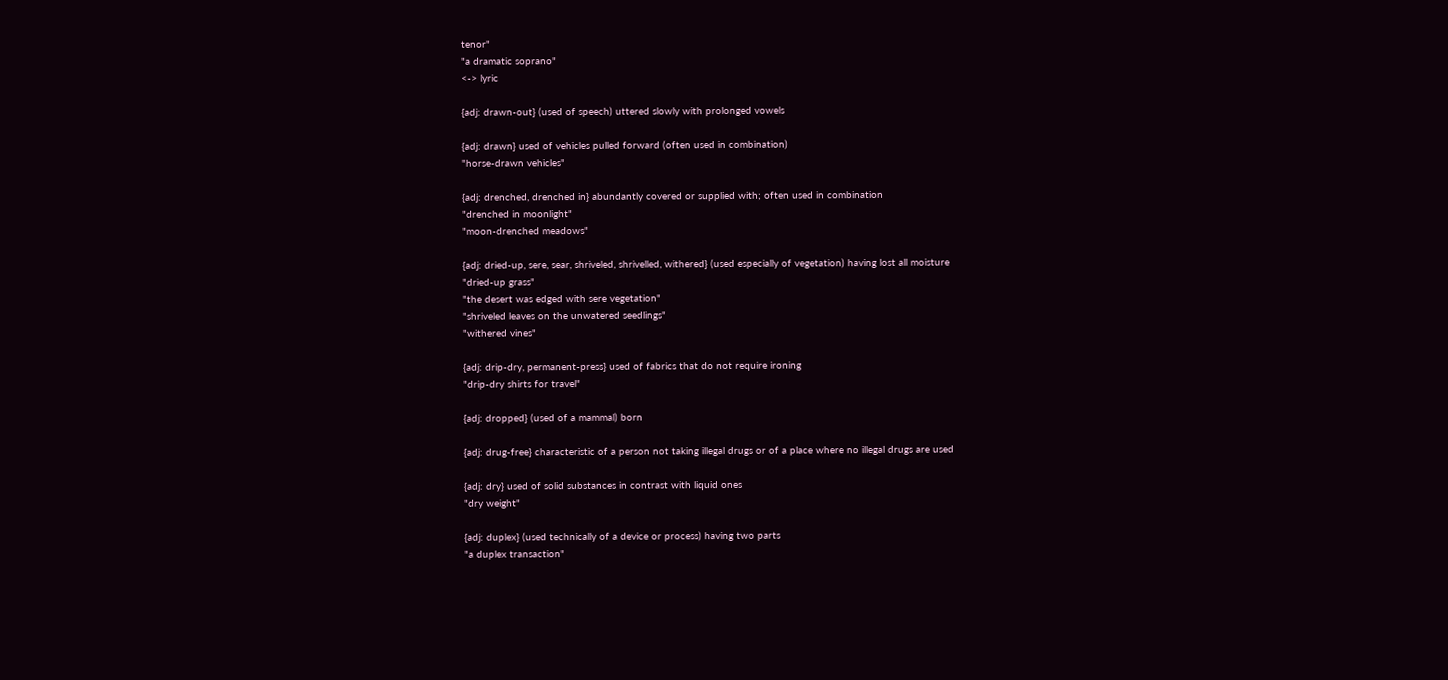tenor"
"a dramatic soprano"
<-> lyric

{adj: drawn-out} (used of speech) uttered slowly with prolonged vowels

{adj: drawn} used of vehicles pulled forward (often used in combination)
"horse-drawn vehicles"

{adj: drenched, drenched in} abundantly covered or supplied with; often used in combination
"drenched in moonlight"
"moon-drenched meadows"

{adj: dried-up, sere, sear, shriveled, shrivelled, withered} (used especially of vegetation) having lost all moisture
"dried-up grass"
"the desert was edged with sere vegetation"
"shriveled leaves on the unwatered seedlings"
"withered vines"

{adj: drip-dry, permanent-press} used of fabrics that do not require ironing
"drip-dry shirts for travel"

{adj: dropped} (used of a mammal) born

{adj: drug-free} characteristic of a person not taking illegal drugs or of a place where no illegal drugs are used

{adj: dry} used of solid substances in contrast with liquid ones
"dry weight"

{adj: duplex} (used technically of a device or process) having two parts
"a duplex transaction"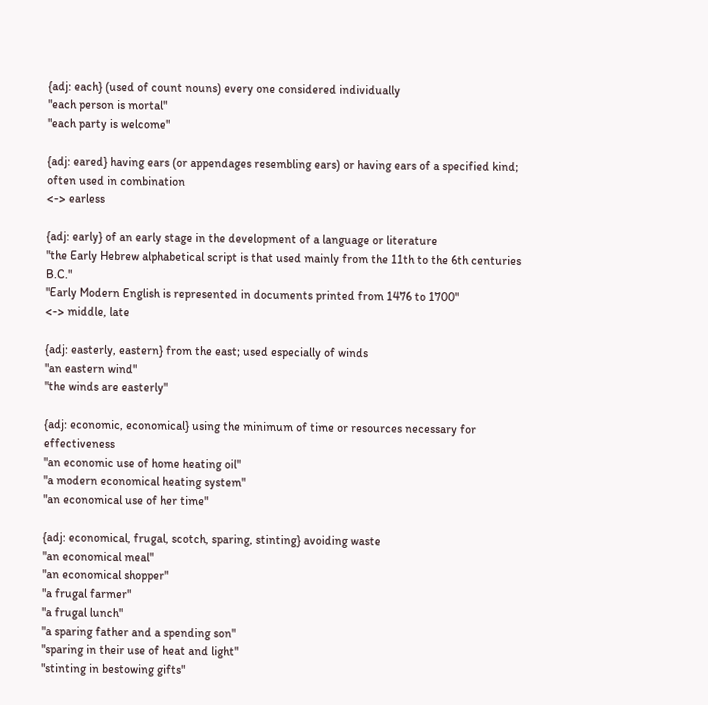{adj: each} (used of count nouns) every one considered individually
"each person is mortal"
"each party is welcome"

{adj: eared} having ears (or appendages resembling ears) or having ears of a specified kind; often used in combination
<-> earless

{adj: early} of an early stage in the development of a language or literature
"the Early Hebrew alphabetical script is that used mainly from the 11th to the 6th centuries B.C."
"Early Modern English is represented in documents printed from 1476 to 1700"
<-> middle, late

{adj: easterly, eastern} from the east; used especially of winds
"an eastern wind"
"the winds are easterly"

{adj: economic, economical} using the minimum of time or resources necessary for effectiveness
"an economic use of home heating oil"
"a modern economical heating system"
"an economical use of her time"

{adj: economical, frugal, scotch, sparing, stinting} avoiding waste
"an economical meal"
"an economical shopper"
"a frugal farmer"
"a frugal lunch"
"a sparing father and a spending son"
"sparing in their use of heat and light"
"stinting in bestowing gifts"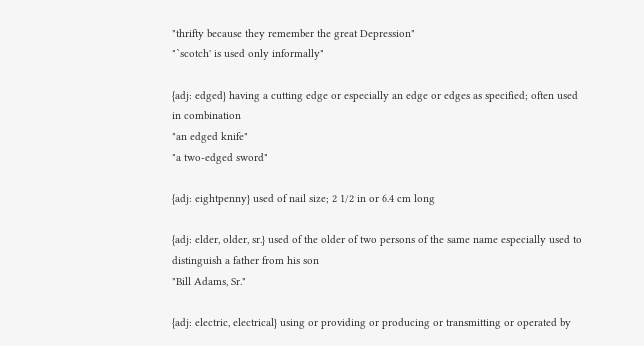"thrifty because they remember the great Depression"
"`scotch' is used only informally"

{adj: edged} having a cutting edge or especially an edge or edges as specified; often used in combination
"an edged knife"
"a two-edged sword"

{adj: eightpenny} used of nail size; 2 1/2 in or 6.4 cm long

{adj: elder, older, sr.} used of the older of two persons of the same name especially used to distinguish a father from his son
"Bill Adams, Sr."

{adj: electric, electrical} using or providing or producing or transmitting or operated by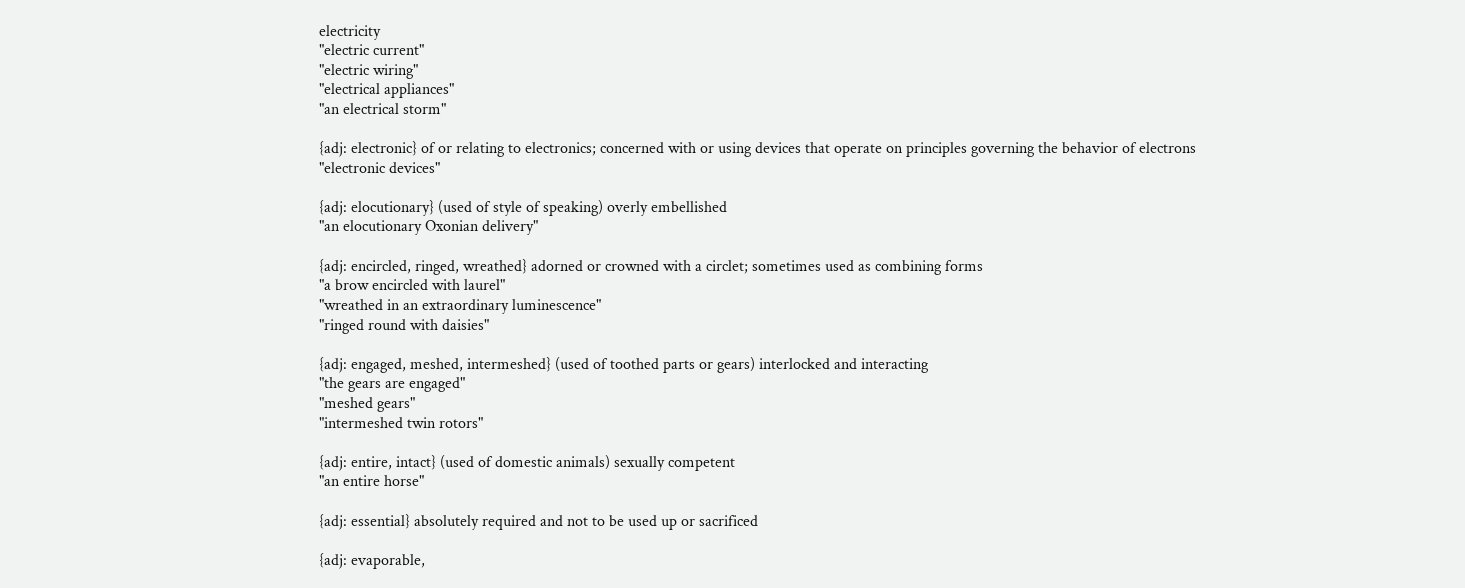electricity
"electric current"
"electric wiring"
"electrical appliances"
"an electrical storm"

{adj: electronic} of or relating to electronics; concerned with or using devices that operate on principles governing the behavior of electrons
"electronic devices"

{adj: elocutionary} (used of style of speaking) overly embellished
"an elocutionary Oxonian delivery"

{adj: encircled, ringed, wreathed} adorned or crowned with a circlet; sometimes used as combining forms
"a brow encircled with laurel"
"wreathed in an extraordinary luminescence"
"ringed round with daisies"

{adj: engaged, meshed, intermeshed} (used of toothed parts or gears) interlocked and interacting
"the gears are engaged"
"meshed gears"
"intermeshed twin rotors"

{adj: entire, intact} (used of domestic animals) sexually competent
"an entire horse"

{adj: essential} absolutely required and not to be used up or sacrificed

{adj: evaporable,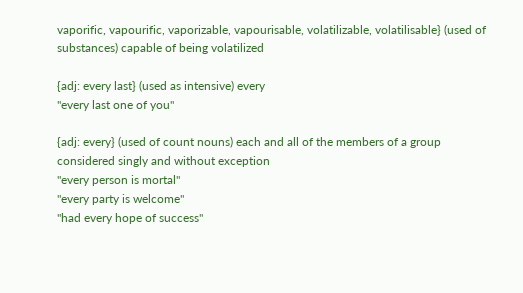vaporific, vapourific, vaporizable, vapourisable, volatilizable, volatilisable} (used of substances) capable of being volatilized

{adj: every last} (used as intensive) every
"every last one of you"

{adj: every} (used of count nouns) each and all of the members of a group considered singly and without exception
"every person is mortal"
"every party is welcome"
"had every hope of success"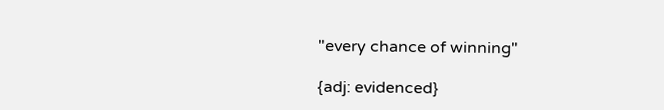"every chance of winning"

{adj: evidenced}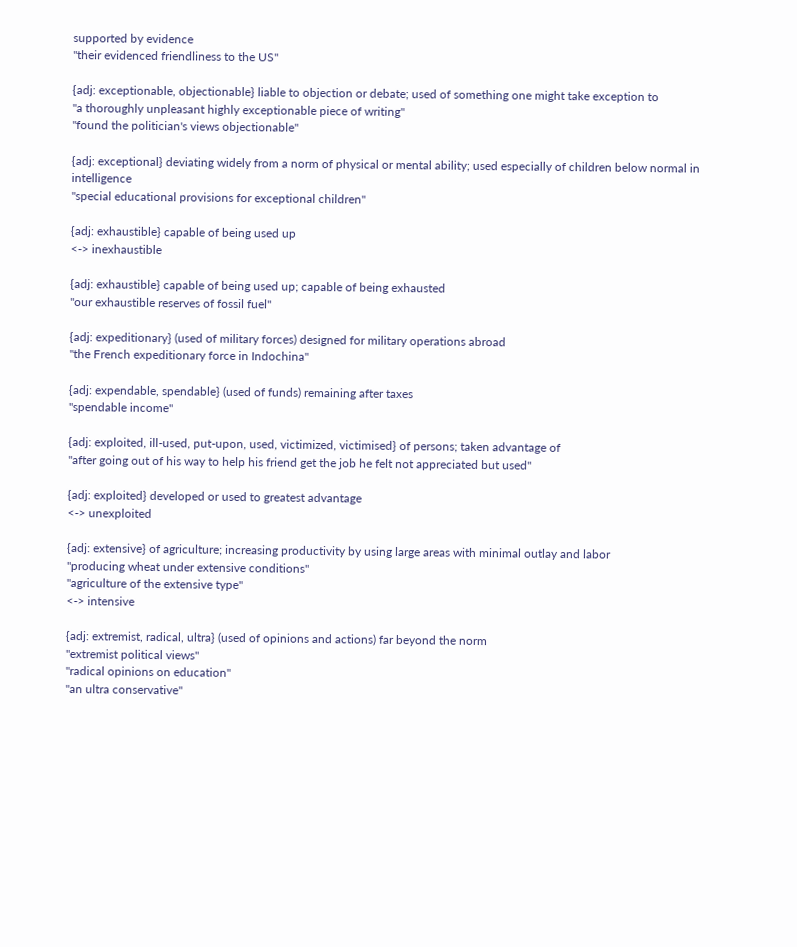supported by evidence
"their evidenced friendliness to the US"

{adj: exceptionable, objectionable} liable to objection or debate; used of something one might take exception to
"a thoroughly unpleasant highly exceptionable piece of writing"
"found the politician's views objectionable"

{adj: exceptional} deviating widely from a norm of physical or mental ability; used especially of children below normal in intelligence
"special educational provisions for exceptional children"

{adj: exhaustible} capable of being used up
<-> inexhaustible

{adj: exhaustible} capable of being used up; capable of being exhausted
"our exhaustible reserves of fossil fuel"

{adj: expeditionary} (used of military forces) designed for military operations abroad
"the French expeditionary force in Indochina"

{adj: expendable, spendable} (used of funds) remaining after taxes
"spendable income"

{adj: exploited, ill-used, put-upon, used, victimized, victimised} of persons; taken advantage of
"after going out of his way to help his friend get the job he felt not appreciated but used"

{adj: exploited} developed or used to greatest advantage
<-> unexploited

{adj: extensive} of agriculture; increasing productivity by using large areas with minimal outlay and labor
"producing wheat under extensive conditions"
"agriculture of the extensive type"
<-> intensive

{adj: extremist, radical, ultra} (used of opinions and actions) far beyond the norm
"extremist political views"
"radical opinions on education"
"an ultra conservative"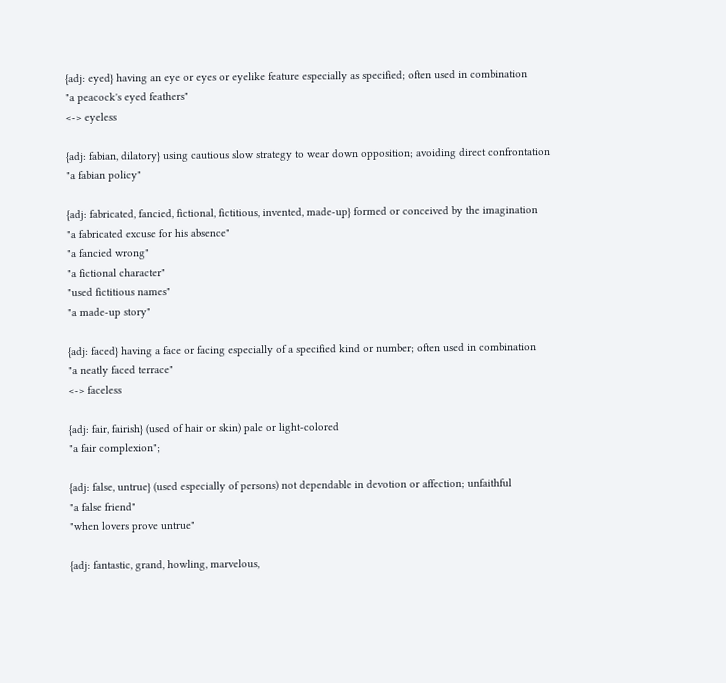{adj: eyed} having an eye or eyes or eyelike feature especially as specified; often used in combination
"a peacock's eyed feathers"
<-> eyeless

{adj: fabian, dilatory} using cautious slow strategy to wear down opposition; avoiding direct confrontation
"a fabian policy"

{adj: fabricated, fancied, fictional, fictitious, invented, made-up} formed or conceived by the imagination
"a fabricated excuse for his absence"
"a fancied wrong"
"a fictional character"
"used fictitious names"
"a made-up story"

{adj: faced} having a face or facing especially of a specified kind or number; often used in combination
"a neatly faced terrace"
<-> faceless

{adj: fair, fairish} (used of hair or skin) pale or light-colored
"a fair complexion";

{adj: false, untrue} (used especially of persons) not dependable in devotion or affection; unfaithful
"a false friend"
"when lovers prove untrue"

{adj: fantastic, grand, howling, marvelous,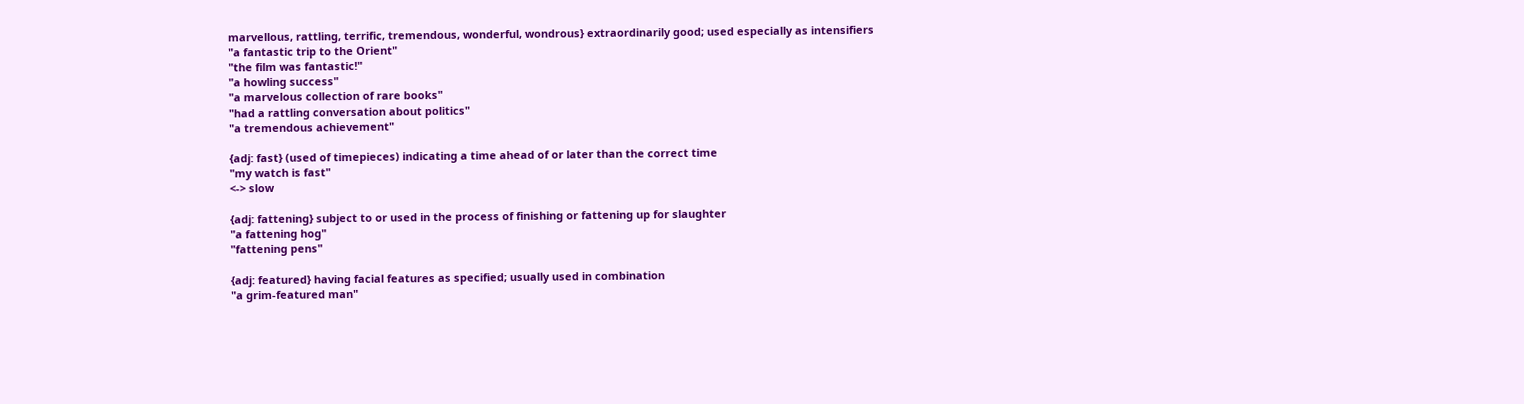marvellous, rattling, terrific, tremendous, wonderful, wondrous} extraordinarily good; used especially as intensifiers
"a fantastic trip to the Orient"
"the film was fantastic!"
"a howling success"
"a marvelous collection of rare books"
"had a rattling conversation about politics"
"a tremendous achievement"

{adj: fast} (used of timepieces) indicating a time ahead of or later than the correct time
"my watch is fast"
<-> slow

{adj: fattening} subject to or used in the process of finishing or fattening up for slaughter
"a fattening hog"
"fattening pens"

{adj: featured} having facial features as specified; usually used in combination
"a grim-featured man"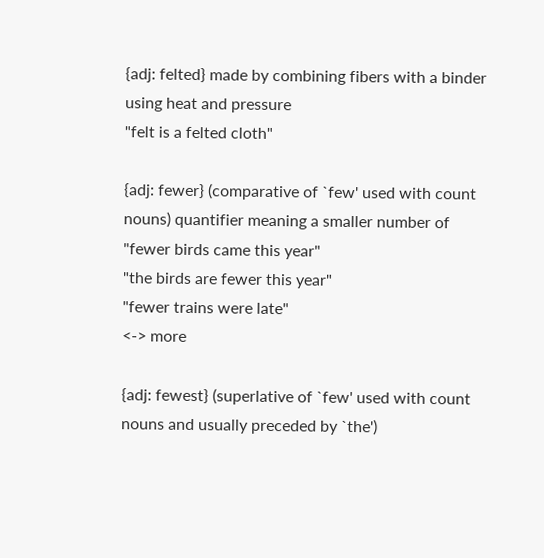{adj: felted} made by combining fibers with a binder using heat and pressure
"felt is a felted cloth"

{adj: fewer} (comparative of `few' used with count nouns) quantifier meaning a smaller number of
"fewer birds came this year"
"the birds are fewer this year"
"fewer trains were late"
<-> more

{adj: fewest} (superlative of `few' used with count nouns and usually preceded by `the')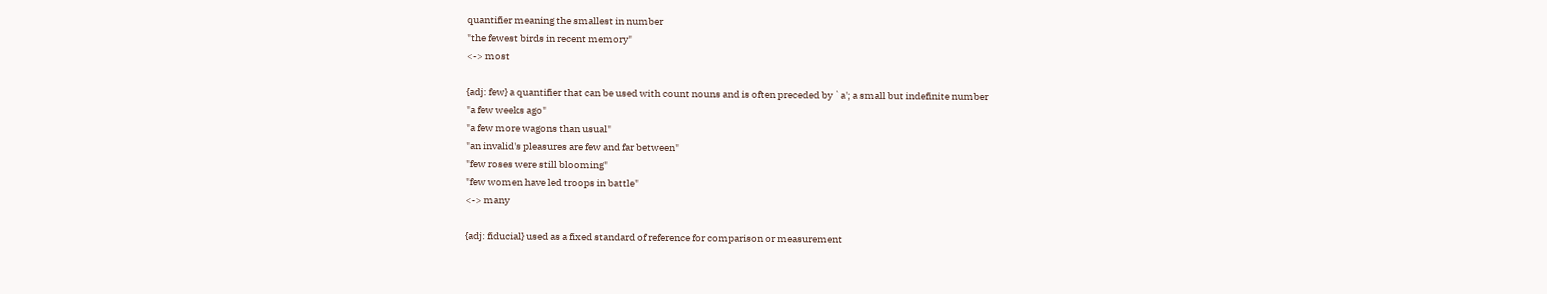quantifier meaning the smallest in number
"the fewest birds in recent memory"
<-> most

{adj: few} a quantifier that can be used with count nouns and is often preceded by `a'; a small but indefinite number
"a few weeks ago"
"a few more wagons than usual"
"an invalid's pleasures are few and far between"
"few roses were still blooming"
"few women have led troops in battle"
<-> many

{adj: fiducial} used as a fixed standard of reference for comparison or measurement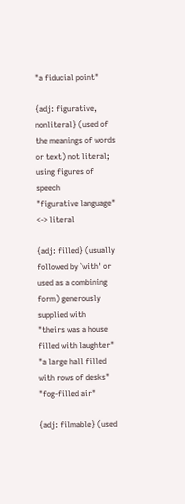"a fiducial point"

{adj: figurative, nonliteral} (used of the meanings of words or text) not literal; using figures of speech
"figurative language"
<-> literal

{adj: filled} (usually followed by `with' or used as a combining form) generously supplied with
"theirs was a house filled with laughter"
"a large hall filled with rows of desks"
"fog-filled air"

{adj: filmable} (used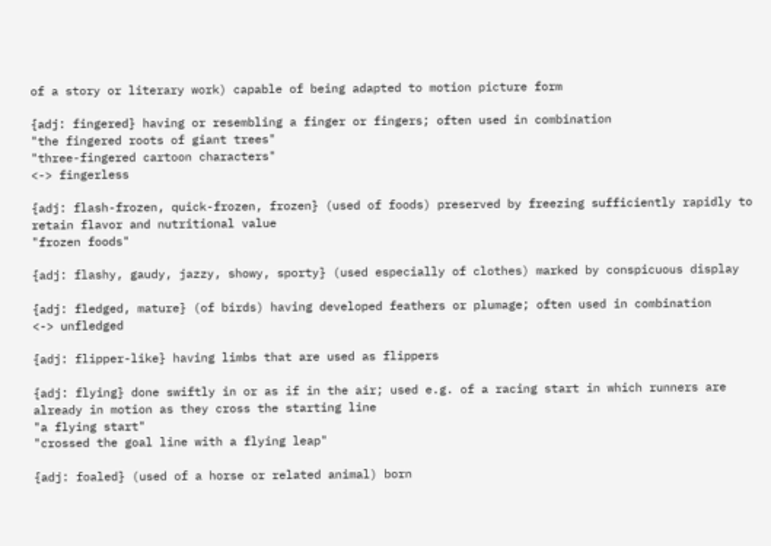of a story or literary work) capable of being adapted to motion picture form

{adj: fingered} having or resembling a finger or fingers; often used in combination
"the fingered roots of giant trees"
"three-fingered cartoon characters"
<-> fingerless

{adj: flash-frozen, quick-frozen, frozen} (used of foods) preserved by freezing sufficiently rapidly to retain flavor and nutritional value
"frozen foods"

{adj: flashy, gaudy, jazzy, showy, sporty} (used especially of clothes) marked by conspicuous display

{adj: fledged, mature} (of birds) having developed feathers or plumage; often used in combination
<-> unfledged

{adj: flipper-like} having limbs that are used as flippers

{adj: flying} done swiftly in or as if in the air; used e.g. of a racing start in which runners are already in motion as they cross the starting line
"a flying start"
"crossed the goal line with a flying leap"

{adj: foaled} (used of a horse or related animal) born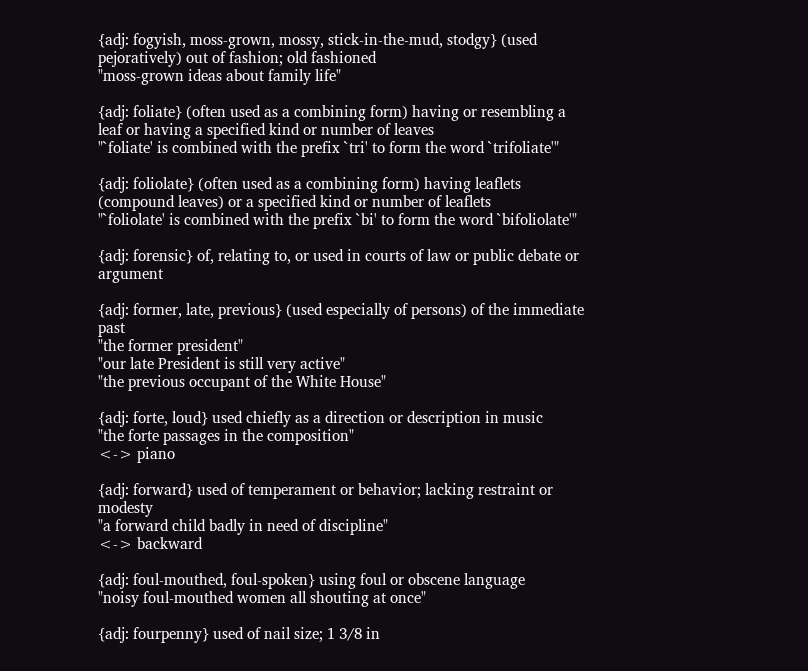{adj: fogyish, moss-grown, mossy, stick-in-the-mud, stodgy} (used pejoratively) out of fashion; old fashioned
"moss-grown ideas about family life"

{adj: foliate} (often used as a combining form) having or resembling a leaf or having a specified kind or number of leaves
"`foliate' is combined with the prefix `tri' to form the word `trifoliate'"

{adj: foliolate} (often used as a combining form) having leaflets (compound leaves) or a specified kind or number of leaflets
"`foliolate' is combined with the prefix `bi' to form the word `bifoliolate'"

{adj: forensic} of, relating to, or used in courts of law or public debate or argument

{adj: former, late, previous} (used especially of persons) of the immediate past
"the former president"
"our late President is still very active"
"the previous occupant of the White House"

{adj: forte, loud} used chiefly as a direction or description in music
"the forte passages in the composition"
<-> piano

{adj: forward} used of temperament or behavior; lacking restraint or modesty
"a forward child badly in need of discipline"
<-> backward

{adj: foul-mouthed, foul-spoken} using foul or obscene language
"noisy foul-mouthed women all shouting at once"

{adj: fourpenny} used of nail size; 1 3/8 in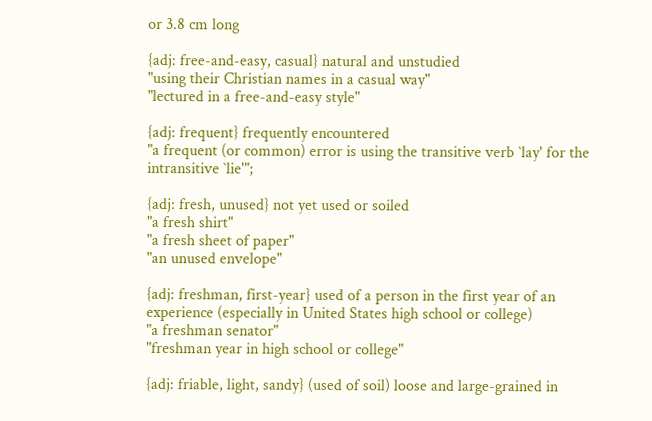or 3.8 cm long

{adj: free-and-easy, casual} natural and unstudied
"using their Christian names in a casual way"
"lectured in a free-and-easy style"

{adj: frequent} frequently encountered
"a frequent (or common) error is using the transitive verb `lay' for the intransitive `lie'";

{adj: fresh, unused} not yet used or soiled
"a fresh shirt"
"a fresh sheet of paper"
"an unused envelope"

{adj: freshman, first-year} used of a person in the first year of an experience (especially in United States high school or college)
"a freshman senator"
"freshman year in high school or college"

{adj: friable, light, sandy} (used of soil) loose and large-grained in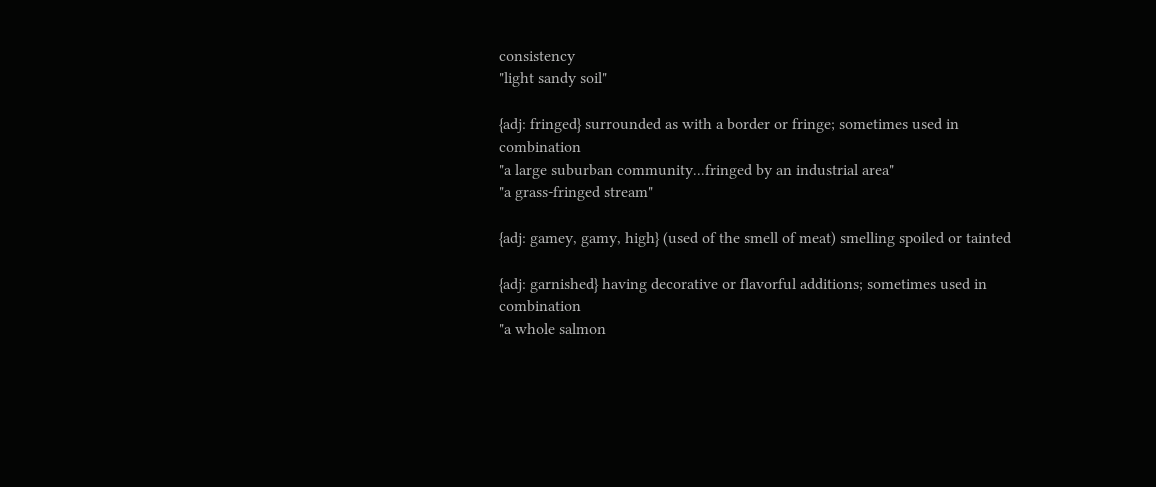consistency
"light sandy soil"

{adj: fringed} surrounded as with a border or fringe; sometimes used in combination
"a large suburban community...fringed by an industrial area"
"a grass-fringed stream"

{adj: gamey, gamy, high} (used of the smell of meat) smelling spoiled or tainted

{adj: garnished} having decorative or flavorful additions; sometimes used in combination
"a whole salmon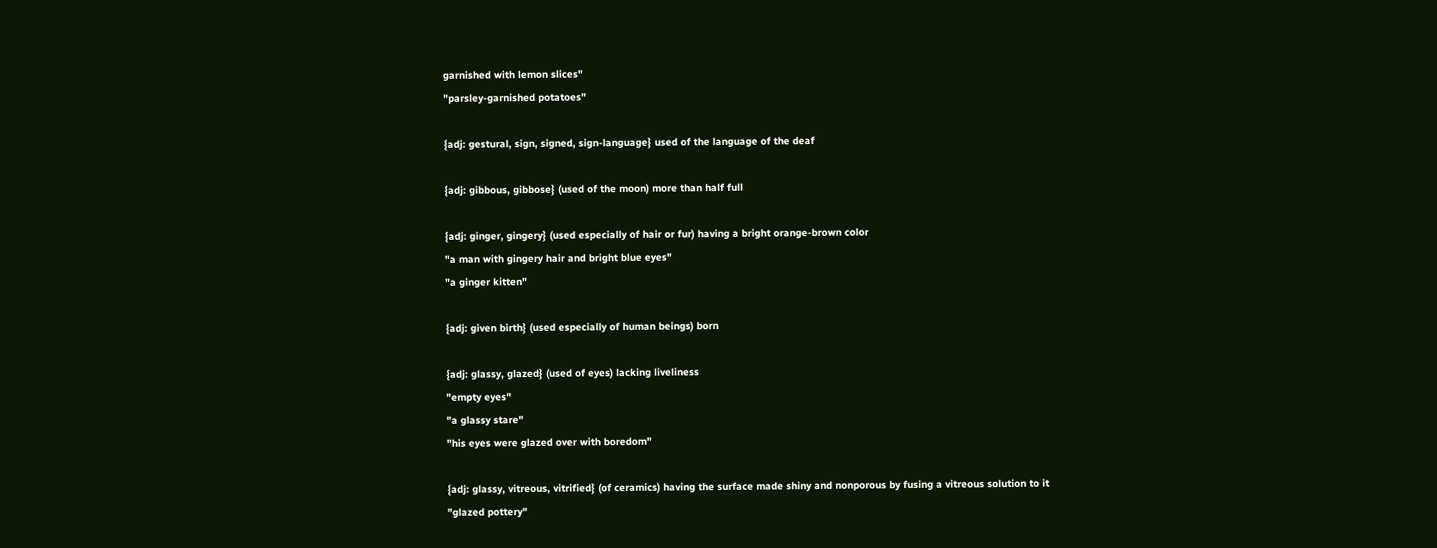garnished with lemon slices"
"parsley-garnished potatoes"

{adj: gestural, sign, signed, sign-language} used of the language of the deaf

{adj: gibbous, gibbose} (used of the moon) more than half full

{adj: ginger, gingery} (used especially of hair or fur) having a bright orange-brown color
"a man with gingery hair and bright blue eyes"
"a ginger kitten"

{adj: given birth} (used especially of human beings) born

{adj: glassy, glazed} (used of eyes) lacking liveliness
"empty eyes"
"a glassy stare"
"his eyes were glazed over with boredom"

{adj: glassy, vitreous, vitrified} (of ceramics) having the surface made shiny and nonporous by fusing a vitreous solution to it
"glazed pottery"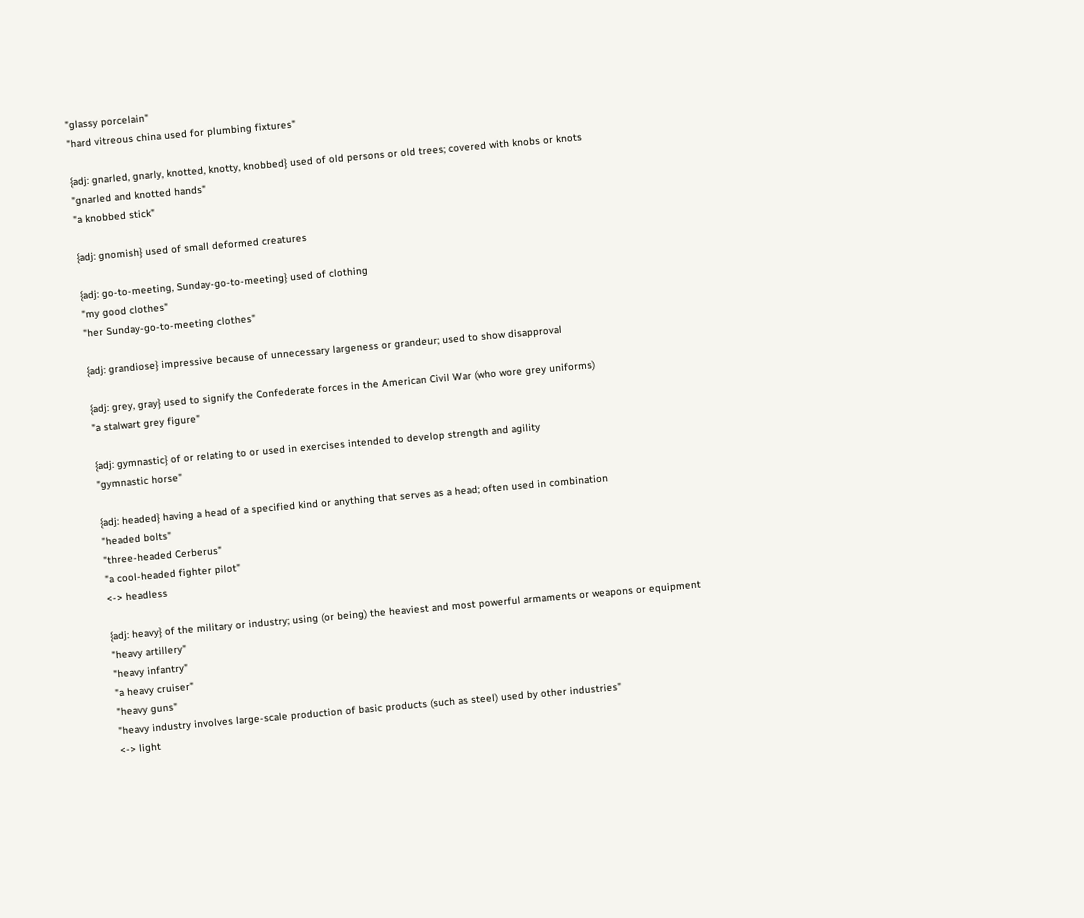"glassy porcelain"
"hard vitreous china used for plumbing fixtures"

{adj: gnarled, gnarly, knotted, knotty, knobbed} used of old persons or old trees; covered with knobs or knots
"gnarled and knotted hands"
"a knobbed stick"

{adj: gnomish} used of small deformed creatures

{adj: go-to-meeting, Sunday-go-to-meeting} used of clothing
"my good clothes"
"her Sunday-go-to-meeting clothes"

{adj: grandiose} impressive because of unnecessary largeness or grandeur; used to show disapproval

{adj: grey, gray} used to signify the Confederate forces in the American Civil War (who wore grey uniforms)
"a stalwart grey figure"

{adj: gymnastic} of or relating to or used in exercises intended to develop strength and agility
"gymnastic horse"

{adj: headed} having a head of a specified kind or anything that serves as a head; often used in combination
"headed bolts"
"three-headed Cerberus"
"a cool-headed fighter pilot"
<-> headless

{adj: heavy} of the military or industry; using (or being) the heaviest and most powerful armaments or weapons or equipment
"heavy artillery"
"heavy infantry"
"a heavy cruiser"
"heavy guns"
"heavy industry involves large-scale production of basic products (such as steel) used by other industries"
<-> light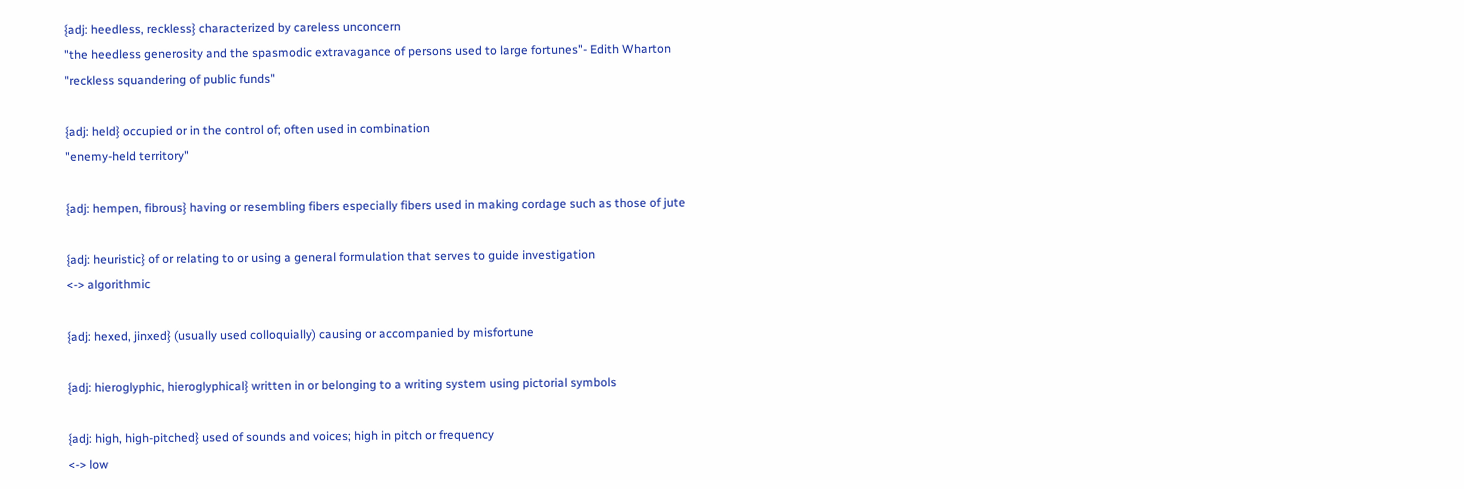{adj: heedless, reckless} characterized by careless unconcern
"the heedless generosity and the spasmodic extravagance of persons used to large fortunes"- Edith Wharton
"reckless squandering of public funds"

{adj: held} occupied or in the control of; often used in combination
"enemy-held territory"

{adj: hempen, fibrous} having or resembling fibers especially fibers used in making cordage such as those of jute

{adj: heuristic} of or relating to or using a general formulation that serves to guide investigation
<-> algorithmic

{adj: hexed, jinxed} (usually used colloquially) causing or accompanied by misfortune

{adj: hieroglyphic, hieroglyphical} written in or belonging to a writing system using pictorial symbols

{adj: high, high-pitched} used of sounds and voices; high in pitch or frequency
<-> low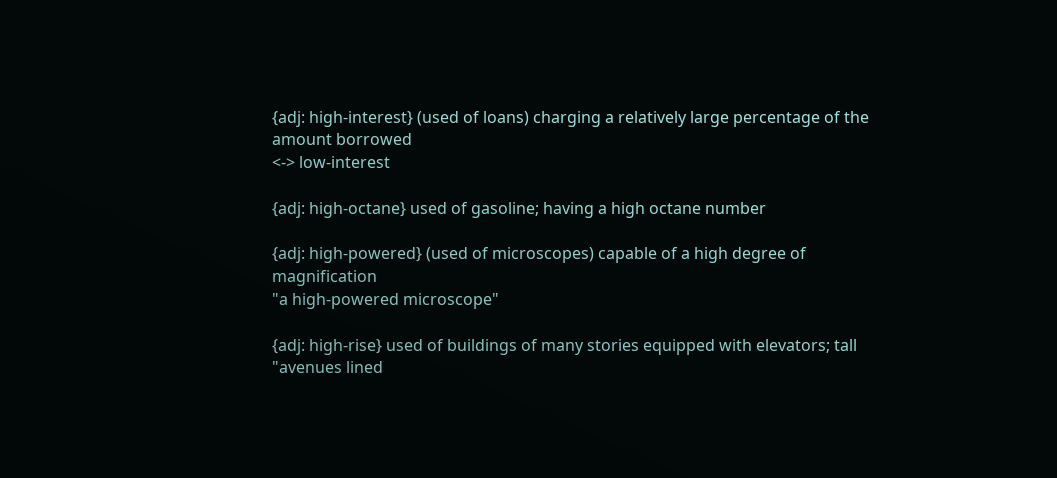{adj: high-interest} (used of loans) charging a relatively large percentage of the amount borrowed
<-> low-interest

{adj: high-octane} used of gasoline; having a high octane number

{adj: high-powered} (used of microscopes) capable of a high degree of magnification
"a high-powered microscope"

{adj: high-rise} used of buildings of many stories equipped with elevators; tall
"avenues lined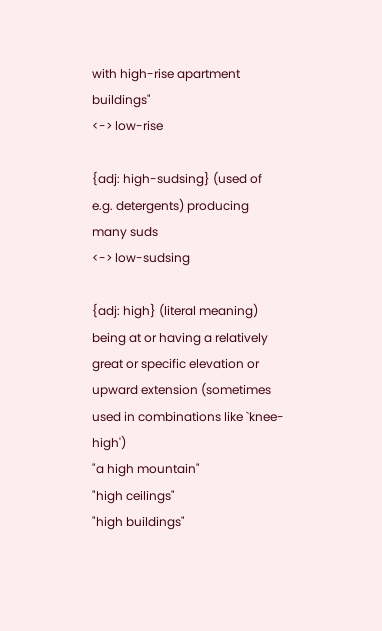with high-rise apartment buildings"
<-> low-rise

{adj: high-sudsing} (used of e.g. detergents) producing many suds
<-> low-sudsing

{adj: high} (literal meaning) being at or having a relatively great or specific elevation or upward extension (sometimes used in combinations like `knee-high')
"a high mountain"
"high ceilings"
"high buildings"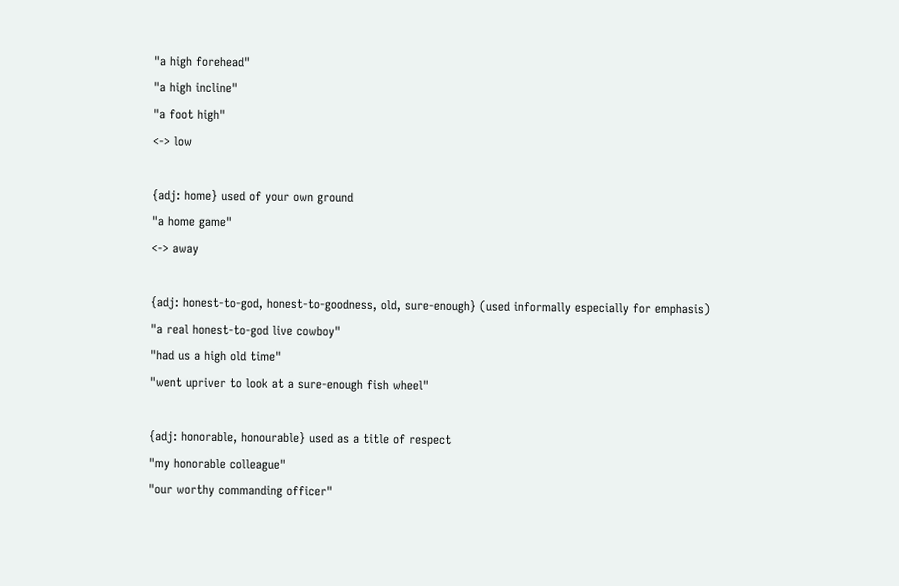"a high forehead"
"a high incline"
"a foot high"
<-> low

{adj: home} used of your own ground
"a home game"
<-> away

{adj: honest-to-god, honest-to-goodness, old, sure-enough} (used informally especially for emphasis)
"a real honest-to-god live cowboy"
"had us a high old time"
"went upriver to look at a sure-enough fish wheel"

{adj: honorable, honourable} used as a title of respect
"my honorable colleague"
"our worthy commanding officer"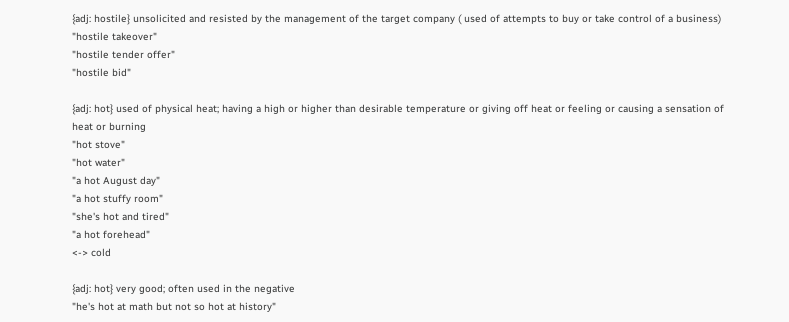{adj: hostile} unsolicited and resisted by the management of the target company ( used of attempts to buy or take control of a business)
"hostile takeover"
"hostile tender offer"
"hostile bid"

{adj: hot} used of physical heat; having a high or higher than desirable temperature or giving off heat or feeling or causing a sensation of heat or burning
"hot stove"
"hot water"
"a hot August day"
"a hot stuffy room"
"she's hot and tired"
"a hot forehead"
<-> cold

{adj: hot} very good; often used in the negative
"he's hot at math but not so hot at history"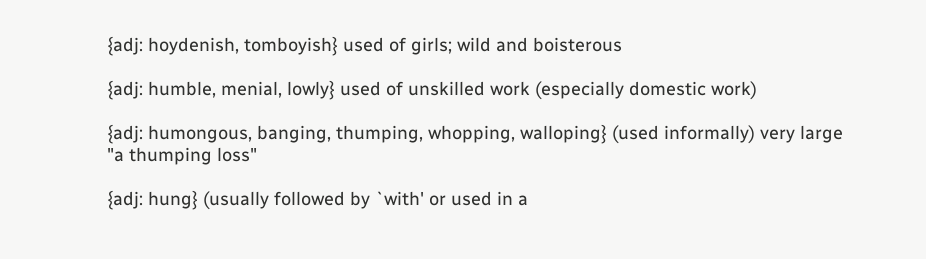{adj: hoydenish, tomboyish} used of girls; wild and boisterous

{adj: humble, menial, lowly} used of unskilled work (especially domestic work)

{adj: humongous, banging, thumping, whopping, walloping} (used informally) very large
"a thumping loss"

{adj: hung} (usually followed by `with' or used in a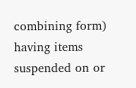combining form) having items suspended on or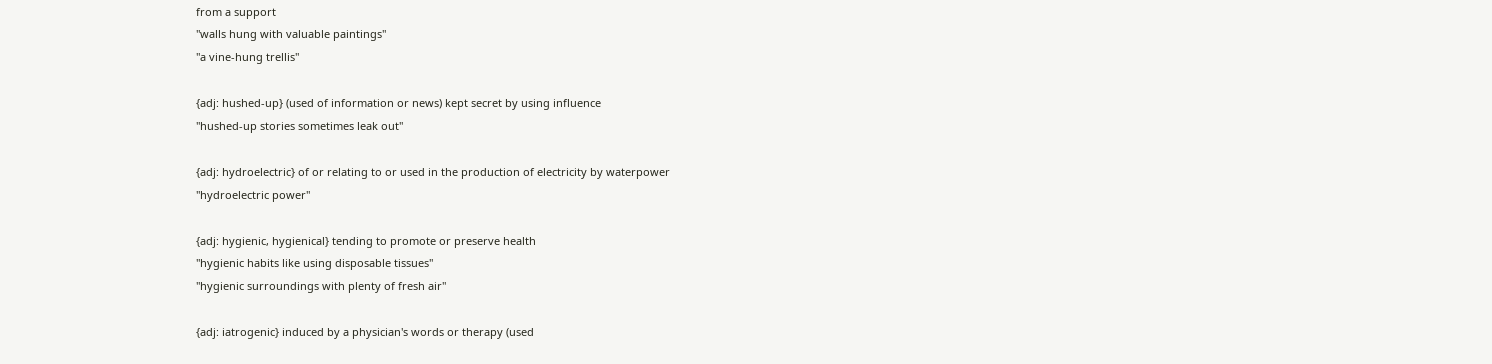from a support
"walls hung with valuable paintings"
"a vine-hung trellis"

{adj: hushed-up} (used of information or news) kept secret by using influence
"hushed-up stories sometimes leak out"

{adj: hydroelectric} of or relating to or used in the production of electricity by waterpower
"hydroelectric power"

{adj: hygienic, hygienical} tending to promote or preserve health
"hygienic habits like using disposable tissues"
"hygienic surroundings with plenty of fresh air"

{adj: iatrogenic} induced by a physician's words or therapy (used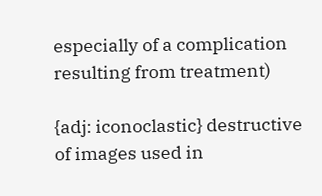especially of a complication resulting from treatment)

{adj: iconoclastic} destructive of images used in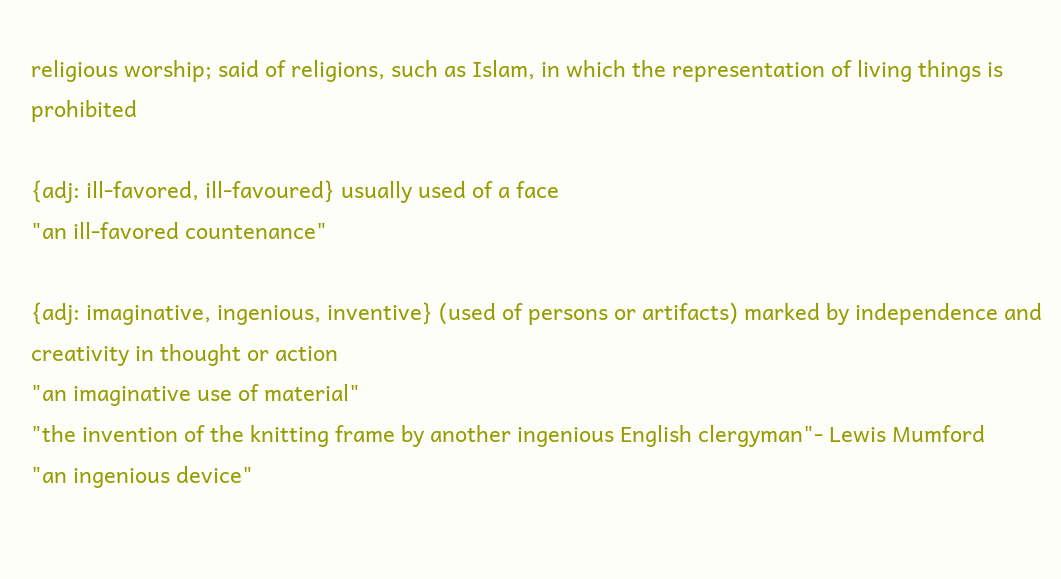religious worship; said of religions, such as Islam, in which the representation of living things is prohibited

{adj: ill-favored, ill-favoured} usually used of a face
"an ill-favored countenance"

{adj: imaginative, ingenious, inventive} (used of persons or artifacts) marked by independence and creativity in thought or action
"an imaginative use of material"
"the invention of the knitting frame by another ingenious English clergyman"- Lewis Mumford
"an ingenious device"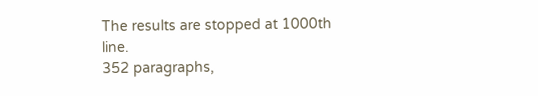The results are stopped at 1000th line.
352 paragraphs,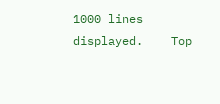1000 lines displayed.    Top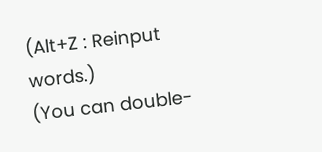(Alt+Z : Reinput words.)
(You can double-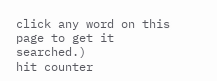click any word on this page to get it searched.)
hit counter